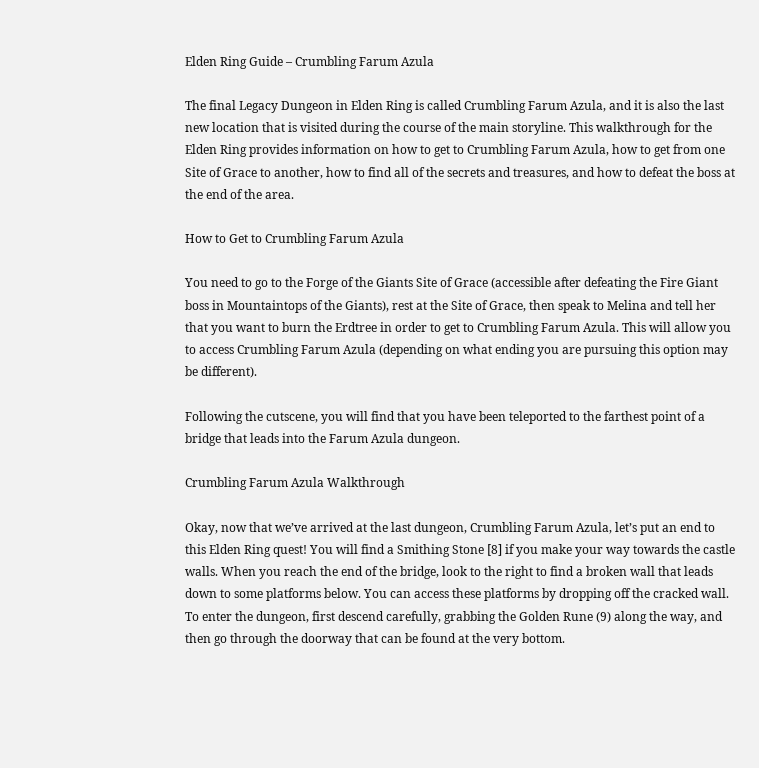Elden Ring Guide – Crumbling Farum Azula

The final Legacy Dungeon in Elden Ring is called Crumbling Farum Azula, and it is also the last new location that is visited during the course of the main storyline. This walkthrough for the Elden Ring provides information on how to get to Crumbling Farum Azula, how to get from one Site of Grace to another, how to find all of the secrets and treasures, and how to defeat the boss at the end of the area.

How to Get to Crumbling Farum Azula

You need to go to the Forge of the Giants Site of Grace (accessible after defeating the Fire Giant boss in Mountaintops of the Giants), rest at the Site of Grace, then speak to Melina and tell her that you want to burn the Erdtree in order to get to Crumbling Farum Azula. This will allow you to access Crumbling Farum Azula (depending on what ending you are pursuing this option may be different).

Following the cutscene, you will find that you have been teleported to the farthest point of a bridge that leads into the Farum Azula dungeon.

Crumbling Farum Azula Walkthrough

Okay, now that we’ve arrived at the last dungeon, Crumbling Farum Azula, let’s put an end to this Elden Ring quest! You will find a Smithing Stone [8] if you make your way towards the castle walls. When you reach the end of the bridge, look to the right to find a broken wall that leads down to some platforms below. You can access these platforms by dropping off the cracked wall. To enter the dungeon, first descend carefully, grabbing the Golden Rune (9) along the way, and then go through the doorway that can be found at the very bottom.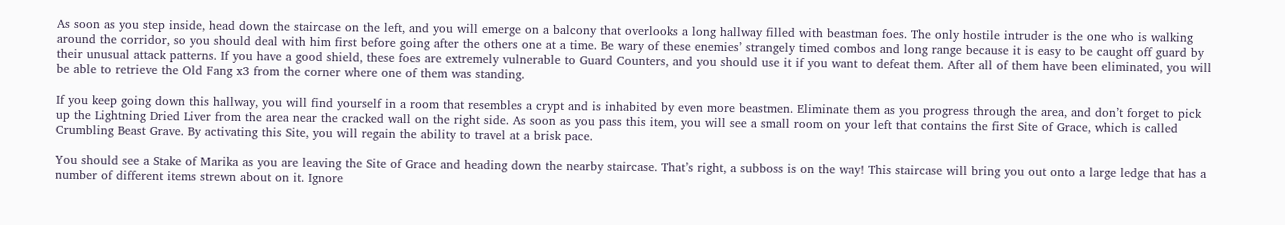As soon as you step inside, head down the staircase on the left, and you will emerge on a balcony that overlooks a long hallway filled with beastman foes. The only hostile intruder is the one who is walking around the corridor, so you should deal with him first before going after the others one at a time. Be wary of these enemies’ strangely timed combos and long range because it is easy to be caught off guard by their unusual attack patterns. If you have a good shield, these foes are extremely vulnerable to Guard Counters, and you should use it if you want to defeat them. After all of them have been eliminated, you will be able to retrieve the Old Fang x3 from the corner where one of them was standing.

If you keep going down this hallway, you will find yourself in a room that resembles a crypt and is inhabited by even more beastmen. Eliminate them as you progress through the area, and don’t forget to pick up the Lightning Dried Liver from the area near the cracked wall on the right side. As soon as you pass this item, you will see a small room on your left that contains the first Site of Grace, which is called Crumbling Beast Grave. By activating this Site, you will regain the ability to travel at a brisk pace.

You should see a Stake of Marika as you are leaving the Site of Grace and heading down the nearby staircase. That’s right, a subboss is on the way! This staircase will bring you out onto a large ledge that has a number of different items strewn about on it. Ignore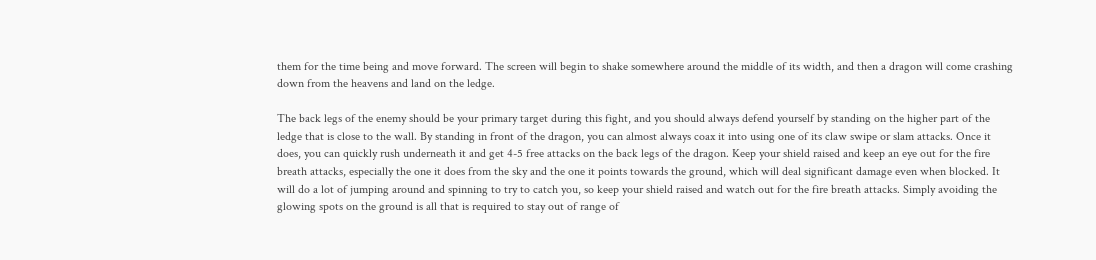them for the time being and move forward. The screen will begin to shake somewhere around the middle of its width, and then a dragon will come crashing down from the heavens and land on the ledge.

The back legs of the enemy should be your primary target during this fight, and you should always defend yourself by standing on the higher part of the ledge that is close to the wall. By standing in front of the dragon, you can almost always coax it into using one of its claw swipe or slam attacks. Once it does, you can quickly rush underneath it and get 4-5 free attacks on the back legs of the dragon. Keep your shield raised and keep an eye out for the fire breath attacks, especially the one it does from the sky and the one it points towards the ground, which will deal significant damage even when blocked. It will do a lot of jumping around and spinning to try to catch you, so keep your shield raised and watch out for the fire breath attacks. Simply avoiding the glowing spots on the ground is all that is required to stay out of range of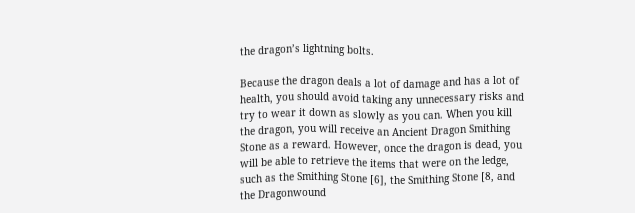the dragon’s lightning bolts.

Because the dragon deals a lot of damage and has a lot of health, you should avoid taking any unnecessary risks and try to wear it down as slowly as you can. When you kill the dragon, you will receive an Ancient Dragon Smithing Stone as a reward. However, once the dragon is dead, you will be able to retrieve the items that were on the ledge, such as the Smithing Stone [6], the Smithing Stone [8, and the Dragonwound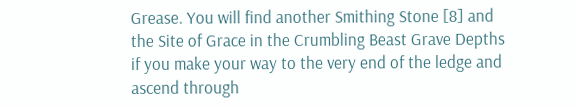Grease. You will find another Smithing Stone [8] and the Site of Grace in the Crumbling Beast Grave Depths if you make your way to the very end of the ledge and ascend through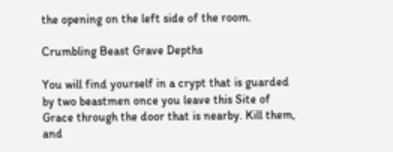the opening on the left side of the room.

Crumbling Beast Grave Depths

You will find yourself in a crypt that is guarded by two beastmen once you leave this Site of Grace through the door that is nearby. Kill them, and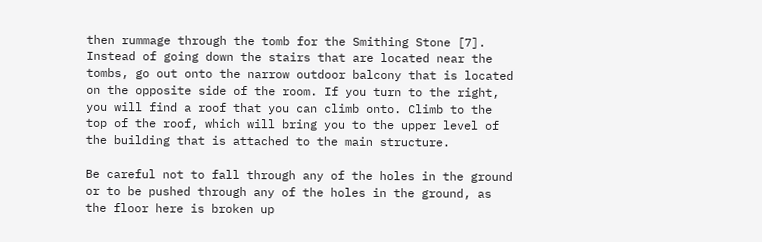then rummage through the tomb for the Smithing Stone [7]. Instead of going down the stairs that are located near the tombs, go out onto the narrow outdoor balcony that is located on the opposite side of the room. If you turn to the right, you will find a roof that you can climb onto. Climb to the top of the roof, which will bring you to the upper level of the building that is attached to the main structure.

Be careful not to fall through any of the holes in the ground or to be pushed through any of the holes in the ground, as the floor here is broken up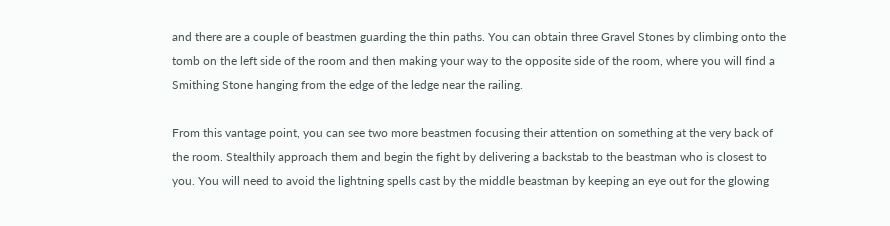and there are a couple of beastmen guarding the thin paths. You can obtain three Gravel Stones by climbing onto the tomb on the left side of the room and then making your way to the opposite side of the room, where you will find a Smithing Stone hanging from the edge of the ledge near the railing.

From this vantage point, you can see two more beastmen focusing their attention on something at the very back of the room. Stealthily approach them and begin the fight by delivering a backstab to the beastman who is closest to you. You will need to avoid the lightning spells cast by the middle beastman by keeping an eye out for the glowing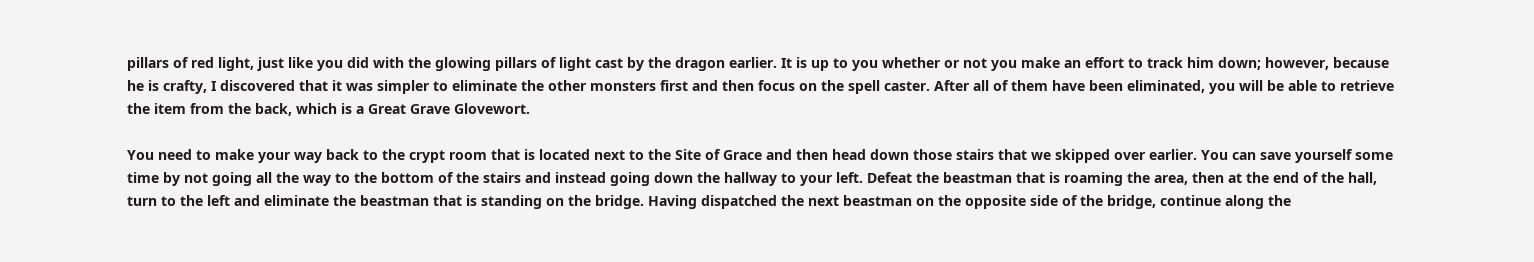pillars of red light, just like you did with the glowing pillars of light cast by the dragon earlier. It is up to you whether or not you make an effort to track him down; however, because he is crafty, I discovered that it was simpler to eliminate the other monsters first and then focus on the spell caster. After all of them have been eliminated, you will be able to retrieve the item from the back, which is a Great Grave Glovewort.

You need to make your way back to the crypt room that is located next to the Site of Grace and then head down those stairs that we skipped over earlier. You can save yourself some time by not going all the way to the bottom of the stairs and instead going down the hallway to your left. Defeat the beastman that is roaming the area, then at the end of the hall, turn to the left and eliminate the beastman that is standing on the bridge. Having dispatched the next beastman on the opposite side of the bridge, continue along the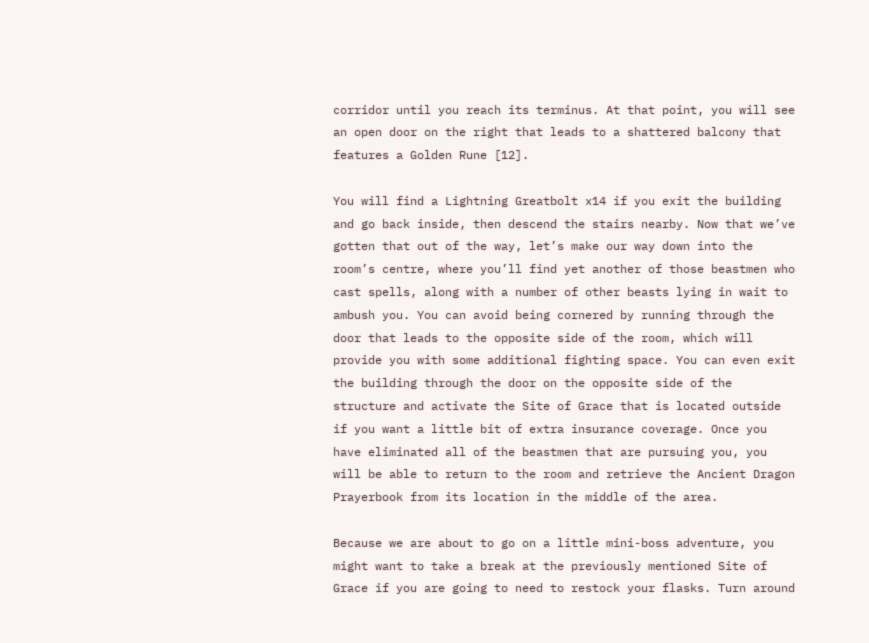corridor until you reach its terminus. At that point, you will see an open door on the right that leads to a shattered balcony that features a Golden Rune [12].

You will find a Lightning Greatbolt x14 if you exit the building and go back inside, then descend the stairs nearby. Now that we’ve gotten that out of the way, let’s make our way down into the room’s centre, where you’ll find yet another of those beastmen who cast spells, along with a number of other beasts lying in wait to ambush you. You can avoid being cornered by running through the door that leads to the opposite side of the room, which will provide you with some additional fighting space. You can even exit the building through the door on the opposite side of the structure and activate the Site of Grace that is located outside if you want a little bit of extra insurance coverage. Once you have eliminated all of the beastmen that are pursuing you, you will be able to return to the room and retrieve the Ancient Dragon Prayerbook from its location in the middle of the area.

Because we are about to go on a little mini-boss adventure, you might want to take a break at the previously mentioned Site of Grace if you are going to need to restock your flasks. Turn around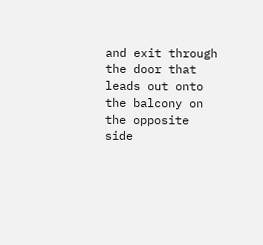and exit through the door that leads out onto the balcony on the opposite side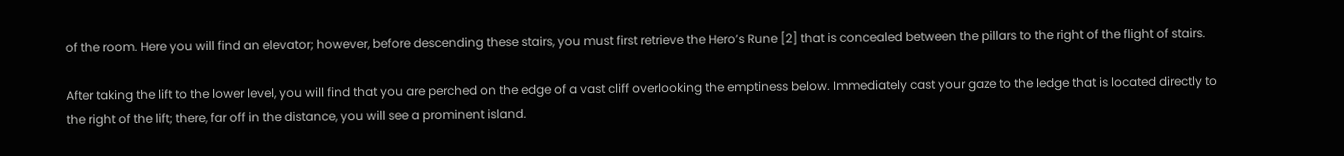of the room. Here you will find an elevator; however, before descending these stairs, you must first retrieve the Hero’s Rune [2] that is concealed between the pillars to the right of the flight of stairs.

After taking the lift to the lower level, you will find that you are perched on the edge of a vast cliff overlooking the emptiness below. Immediately cast your gaze to the ledge that is located directly to the right of the lift; there, far off in the distance, you will see a prominent island.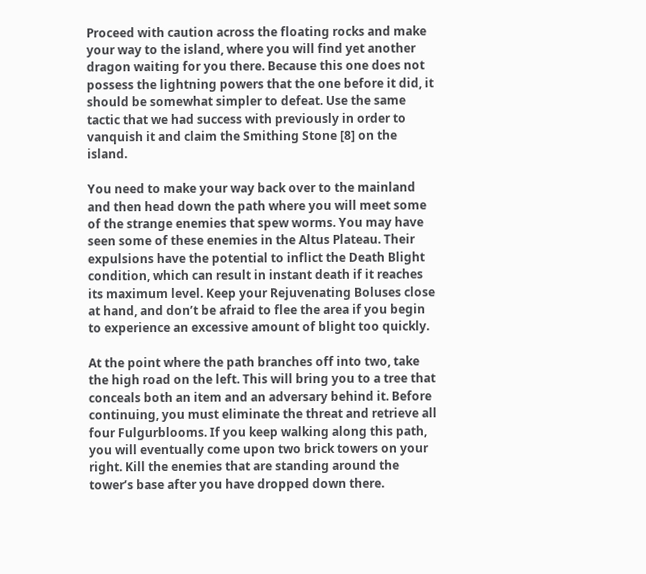Proceed with caution across the floating rocks and make your way to the island, where you will find yet another dragon waiting for you there. Because this one does not possess the lightning powers that the one before it did, it should be somewhat simpler to defeat. Use the same tactic that we had success with previously in order to vanquish it and claim the Smithing Stone [8] on the island.

You need to make your way back over to the mainland and then head down the path where you will meet some of the strange enemies that spew worms. You may have seen some of these enemies in the Altus Plateau. Their expulsions have the potential to inflict the Death Blight condition, which can result in instant death if it reaches its maximum level. Keep your Rejuvenating Boluses close at hand, and don’t be afraid to flee the area if you begin to experience an excessive amount of blight too quickly.

At the point where the path branches off into two, take the high road on the left. This will bring you to a tree that conceals both an item and an adversary behind it. Before continuing, you must eliminate the threat and retrieve all four Fulgurblooms. If you keep walking along this path, you will eventually come upon two brick towers on your right. Kill the enemies that are standing around the tower’s base after you have dropped down there.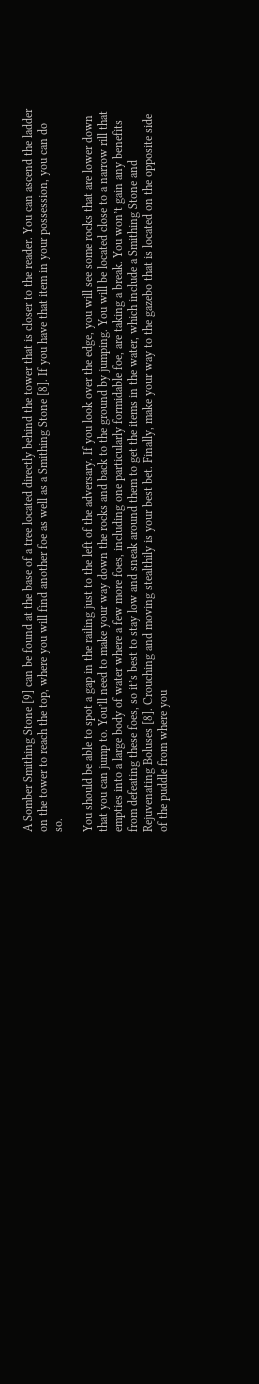A Somber Smithing Stone [9] can be found at the base of a tree located directly behind the tower that is closer to the reader. You can ascend the ladder on the tower to reach the top, where you will find another foe as well as a Smithing Stone [8]. If you have that item in your possession, you can do so.

You should be able to spot a gap in the railing just to the left of the adversary. If you look over the edge, you will see some rocks that are lower down that you can jump to. You’ll need to make your way down the rocks and back to the ground by jumping. You will be located close to a narrow rill that empties into a large body of water where a few more foes, including one particularly formidable foe, are taking a break. You won’t gain any benefits from defeating these foes, so it’s best to stay low and sneak around them to get the items in the water, which include a Smithing Stone and Rejuvenating Boluses [8]. Crouching and moving stealthily is your best bet. Finally, make your way to the gazebo that is located on the opposite side of the puddle from where you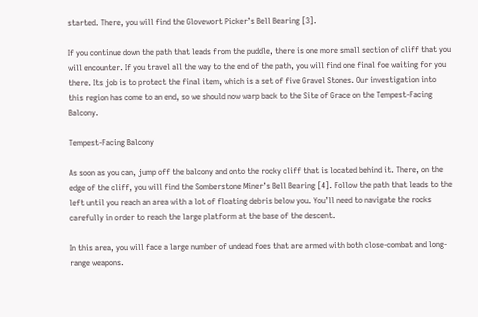started. There, you will find the Glovewort Picker’s Bell Bearing [3].

If you continue down the path that leads from the puddle, there is one more small section of cliff that you will encounter. If you travel all the way to the end of the path, you will find one final foe waiting for you there. Its job is to protect the final item, which is a set of five Gravel Stones. Our investigation into this region has come to an end, so we should now warp back to the Site of Grace on the Tempest-Facing Balcony.

Tempest-Facing Balcony

As soon as you can, jump off the balcony and onto the rocky cliff that is located behind it. There, on the edge of the cliff, you will find the Somberstone Miner’s Bell Bearing [4]. Follow the path that leads to the left until you reach an area with a lot of floating debris below you. You’ll need to navigate the rocks carefully in order to reach the large platform at the base of the descent.

In this area, you will face a large number of undead foes that are armed with both close-combat and long-range weapons.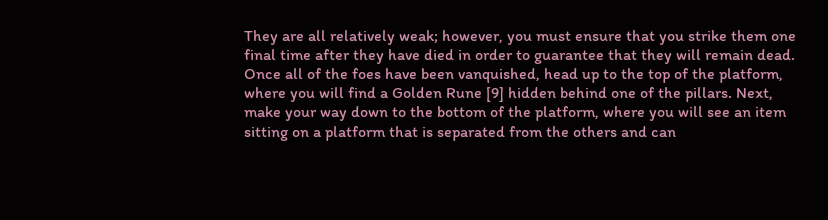They are all relatively weak; however, you must ensure that you strike them one final time after they have died in order to guarantee that they will remain dead. Once all of the foes have been vanquished, head up to the top of the platform, where you will find a Golden Rune [9] hidden behind one of the pillars. Next, make your way down to the bottom of the platform, where you will see an item sitting on a platform that is separated from the others and can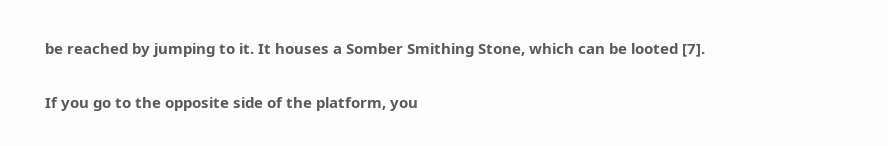be reached by jumping to it. It houses a Somber Smithing Stone, which can be looted [7].

If you go to the opposite side of the platform, you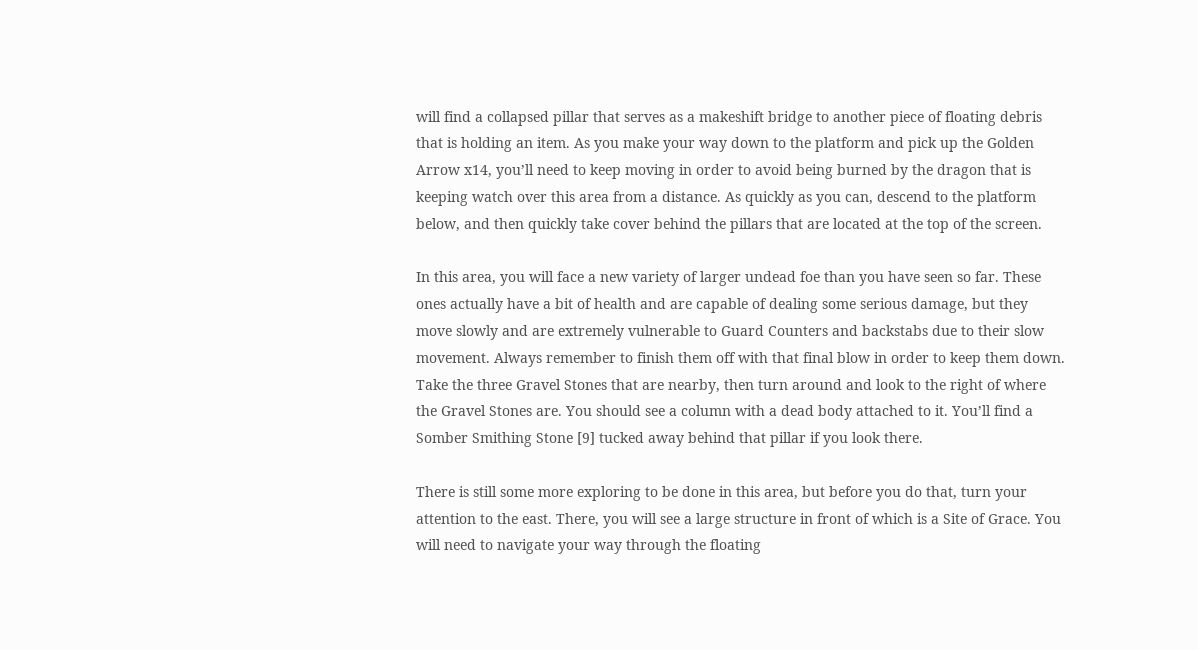will find a collapsed pillar that serves as a makeshift bridge to another piece of floating debris that is holding an item. As you make your way down to the platform and pick up the Golden Arrow x14, you’ll need to keep moving in order to avoid being burned by the dragon that is keeping watch over this area from a distance. As quickly as you can, descend to the platform below, and then quickly take cover behind the pillars that are located at the top of the screen.

In this area, you will face a new variety of larger undead foe than you have seen so far. These ones actually have a bit of health and are capable of dealing some serious damage, but they move slowly and are extremely vulnerable to Guard Counters and backstabs due to their slow movement. Always remember to finish them off with that final blow in order to keep them down. Take the three Gravel Stones that are nearby, then turn around and look to the right of where the Gravel Stones are. You should see a column with a dead body attached to it. You’ll find a Somber Smithing Stone [9] tucked away behind that pillar if you look there.

There is still some more exploring to be done in this area, but before you do that, turn your attention to the east. There, you will see a large structure in front of which is a Site of Grace. You will need to navigate your way through the floating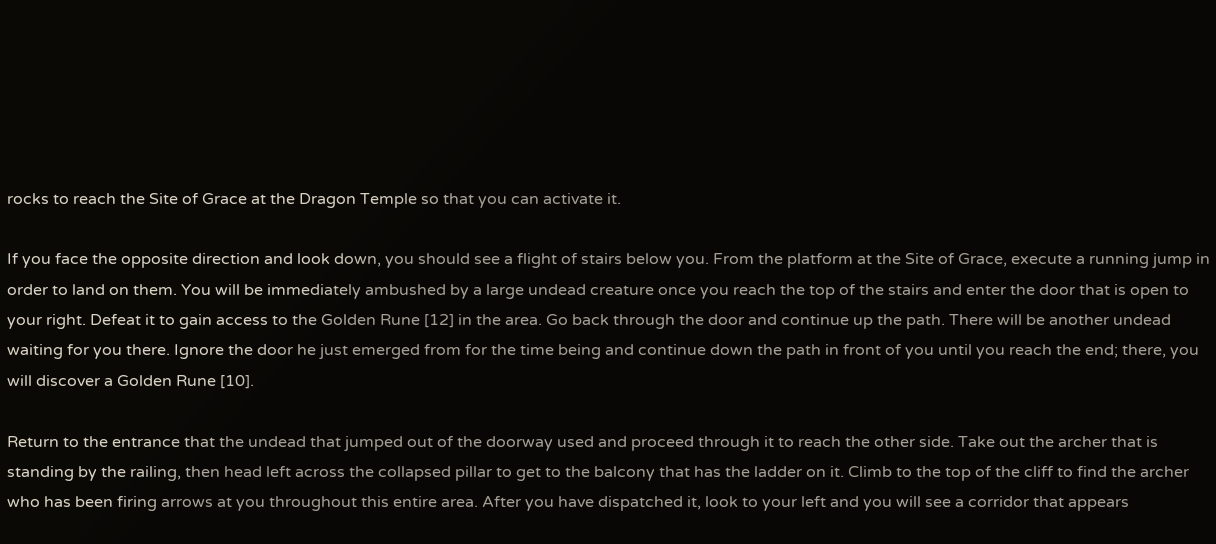rocks to reach the Site of Grace at the Dragon Temple so that you can activate it.

If you face the opposite direction and look down, you should see a flight of stairs below you. From the platform at the Site of Grace, execute a running jump in order to land on them. You will be immediately ambushed by a large undead creature once you reach the top of the stairs and enter the door that is open to your right. Defeat it to gain access to the Golden Rune [12] in the area. Go back through the door and continue up the path. There will be another undead waiting for you there. Ignore the door he just emerged from for the time being and continue down the path in front of you until you reach the end; there, you will discover a Golden Rune [10].

Return to the entrance that the undead that jumped out of the doorway used and proceed through it to reach the other side. Take out the archer that is standing by the railing, then head left across the collapsed pillar to get to the balcony that has the ladder on it. Climb to the top of the cliff to find the archer who has been firing arrows at you throughout this entire area. After you have dispatched it, look to your left and you will see a corridor that appears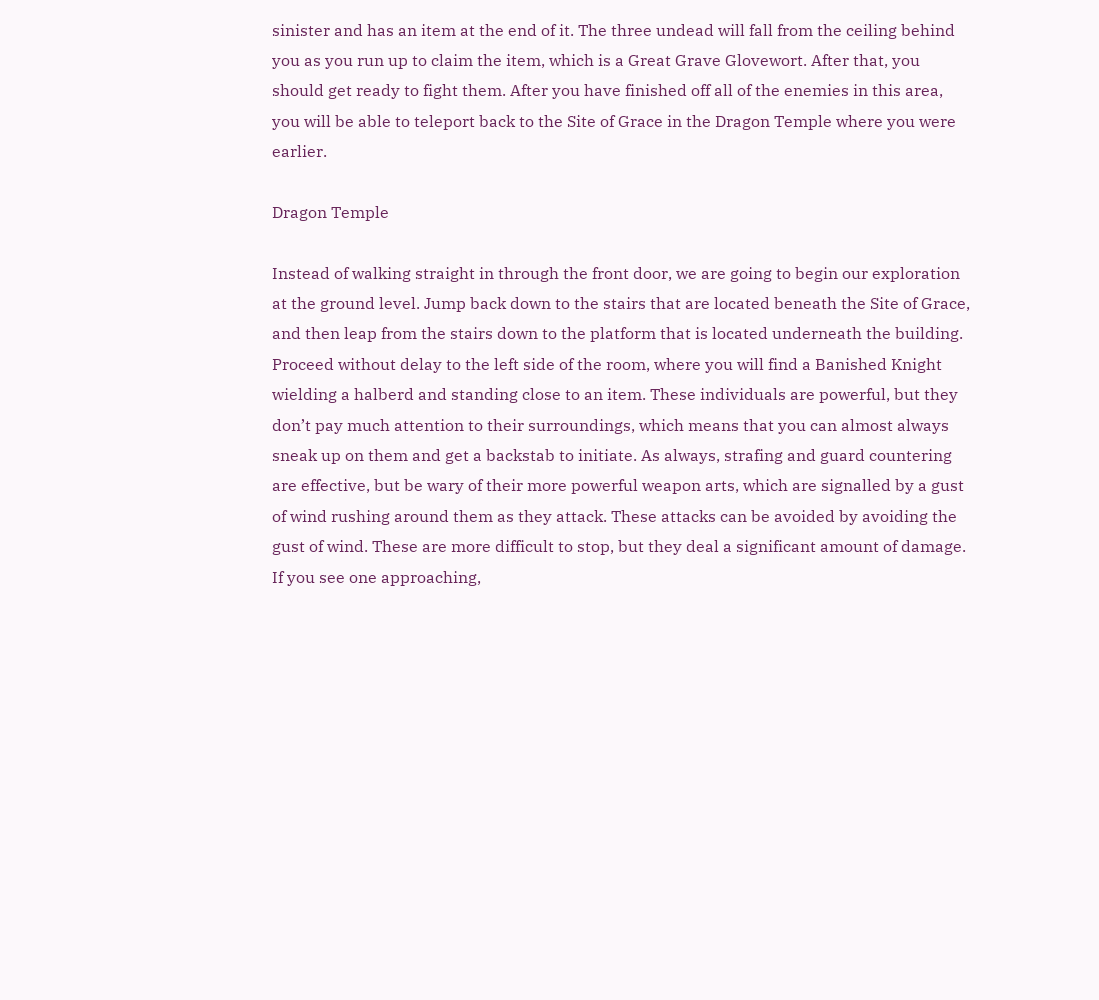sinister and has an item at the end of it. The three undead will fall from the ceiling behind you as you run up to claim the item, which is a Great Grave Glovewort. After that, you should get ready to fight them. After you have finished off all of the enemies in this area, you will be able to teleport back to the Site of Grace in the Dragon Temple where you were earlier.

Dragon Temple

Instead of walking straight in through the front door, we are going to begin our exploration at the ground level. Jump back down to the stairs that are located beneath the Site of Grace, and then leap from the stairs down to the platform that is located underneath the building. Proceed without delay to the left side of the room, where you will find a Banished Knight wielding a halberd and standing close to an item. These individuals are powerful, but they don’t pay much attention to their surroundings, which means that you can almost always sneak up on them and get a backstab to initiate. As always, strafing and guard countering are effective, but be wary of their more powerful weapon arts, which are signalled by a gust of wind rushing around them as they attack. These attacks can be avoided by avoiding the gust of wind. These are more difficult to stop, but they deal a significant amount of damage. If you see one approaching,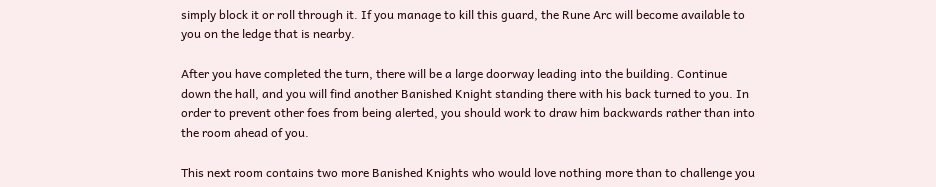simply block it or roll through it. If you manage to kill this guard, the Rune Arc will become available to you on the ledge that is nearby.

After you have completed the turn, there will be a large doorway leading into the building. Continue down the hall, and you will find another Banished Knight standing there with his back turned to you. In order to prevent other foes from being alerted, you should work to draw him backwards rather than into the room ahead of you.

This next room contains two more Banished Knights who would love nothing more than to challenge you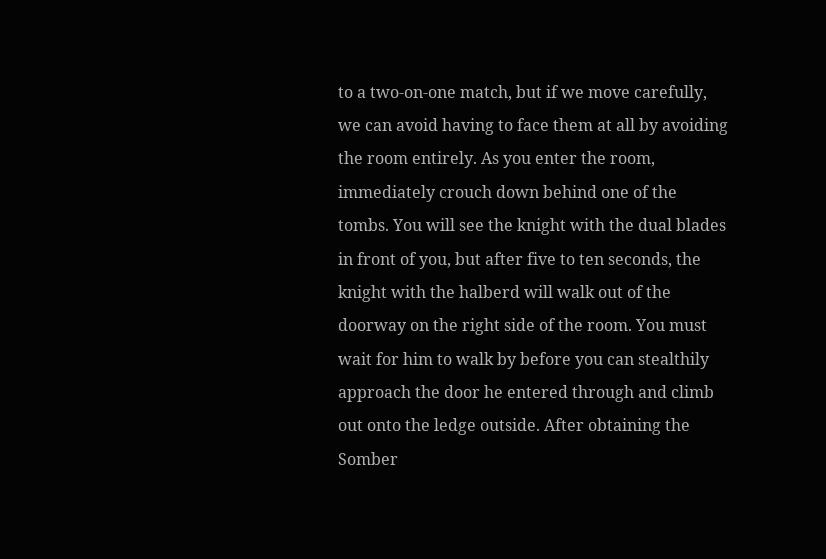to a two-on-one match, but if we move carefully, we can avoid having to face them at all by avoiding the room entirely. As you enter the room, immediately crouch down behind one of the tombs. You will see the knight with the dual blades in front of you, but after five to ten seconds, the knight with the halberd will walk out of the doorway on the right side of the room. You must wait for him to walk by before you can stealthily approach the door he entered through and climb out onto the ledge outside. After obtaining the Somber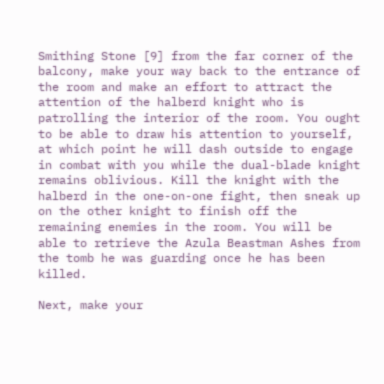Smithing Stone [9] from the far corner of the balcony, make your way back to the entrance of the room and make an effort to attract the attention of the halberd knight who is patrolling the interior of the room. You ought to be able to draw his attention to yourself, at which point he will dash outside to engage in combat with you while the dual-blade knight remains oblivious. Kill the knight with the halberd in the one-on-one fight, then sneak up on the other knight to finish off the remaining enemies in the room. You will be able to retrieve the Azula Beastman Ashes from the tomb he was guarding once he has been killed.

Next, make your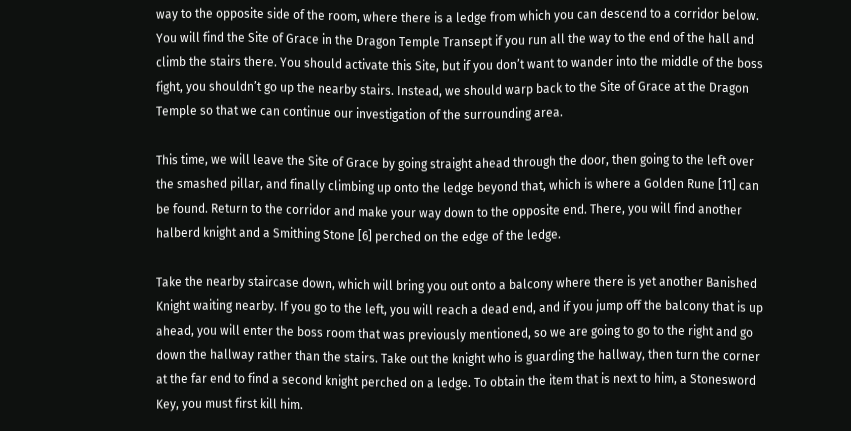way to the opposite side of the room, where there is a ledge from which you can descend to a corridor below. You will find the Site of Grace in the Dragon Temple Transept if you run all the way to the end of the hall and climb the stairs there. You should activate this Site, but if you don’t want to wander into the middle of the boss fight, you shouldn’t go up the nearby stairs. Instead, we should warp back to the Site of Grace at the Dragon Temple so that we can continue our investigation of the surrounding area.

This time, we will leave the Site of Grace by going straight ahead through the door, then going to the left over the smashed pillar, and finally climbing up onto the ledge beyond that, which is where a Golden Rune [11] can be found. Return to the corridor and make your way down to the opposite end. There, you will find another halberd knight and a Smithing Stone [6] perched on the edge of the ledge.

Take the nearby staircase down, which will bring you out onto a balcony where there is yet another Banished Knight waiting nearby. If you go to the left, you will reach a dead end, and if you jump off the balcony that is up ahead, you will enter the boss room that was previously mentioned, so we are going to go to the right and go down the hallway rather than the stairs. Take out the knight who is guarding the hallway, then turn the corner at the far end to find a second knight perched on a ledge. To obtain the item that is next to him, a Stonesword Key, you must first kill him.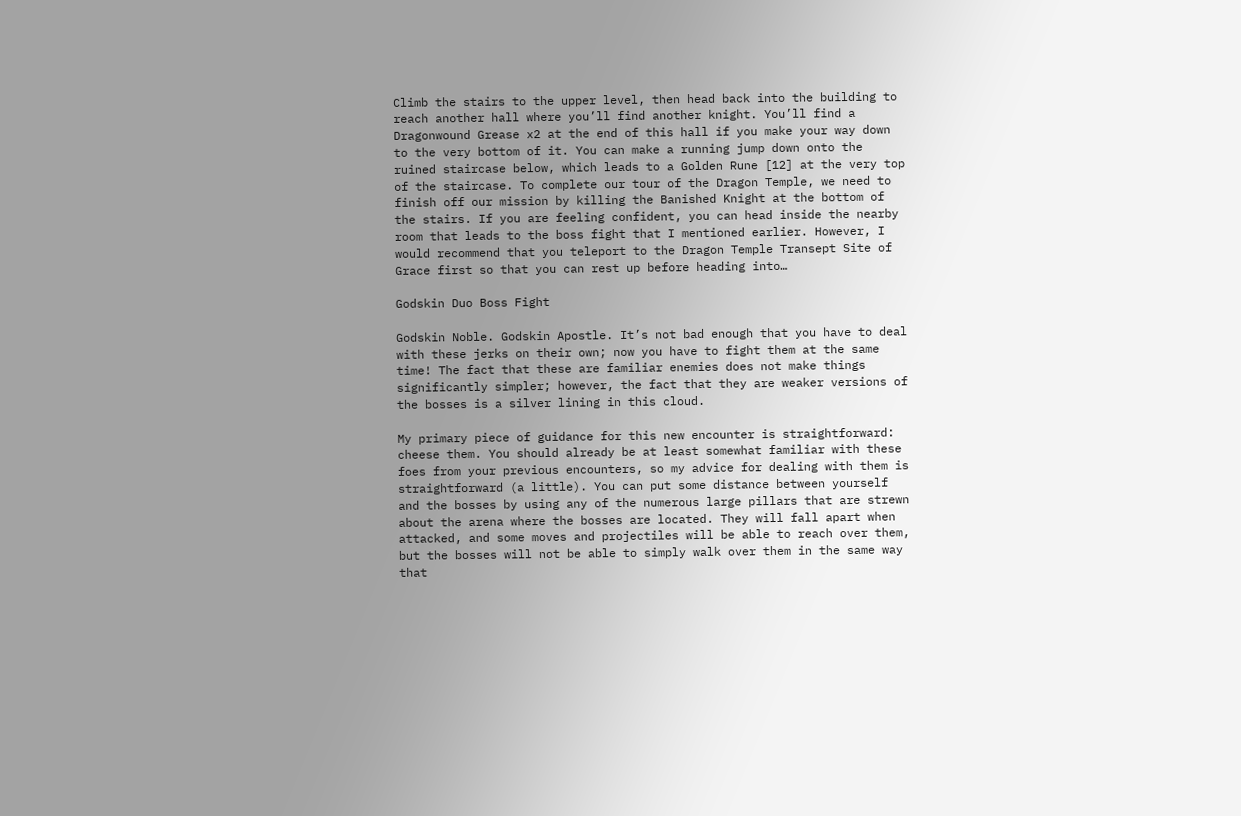Climb the stairs to the upper level, then head back into the building to reach another hall where you’ll find another knight. You’ll find a Dragonwound Grease x2 at the end of this hall if you make your way down to the very bottom of it. You can make a running jump down onto the ruined staircase below, which leads to a Golden Rune [12] at the very top of the staircase. To complete our tour of the Dragon Temple, we need to finish off our mission by killing the Banished Knight at the bottom of the stairs. If you are feeling confident, you can head inside the nearby room that leads to the boss fight that I mentioned earlier. However, I would recommend that you teleport to the Dragon Temple Transept Site of Grace first so that you can rest up before heading into…

Godskin Duo Boss Fight

Godskin Noble. Godskin Apostle. It’s not bad enough that you have to deal with these jerks on their own; now you have to fight them at the same time! The fact that these are familiar enemies does not make things significantly simpler; however, the fact that they are weaker versions of the bosses is a silver lining in this cloud.

My primary piece of guidance for this new encounter is straightforward: cheese them. You should already be at least somewhat familiar with these foes from your previous encounters, so my advice for dealing with them is straightforward (a little). You can put some distance between yourself and the bosses by using any of the numerous large pillars that are strewn about the arena where the bosses are located. They will fall apart when attacked, and some moves and projectiles will be able to reach over them, but the bosses will not be able to simply walk over them in the same way that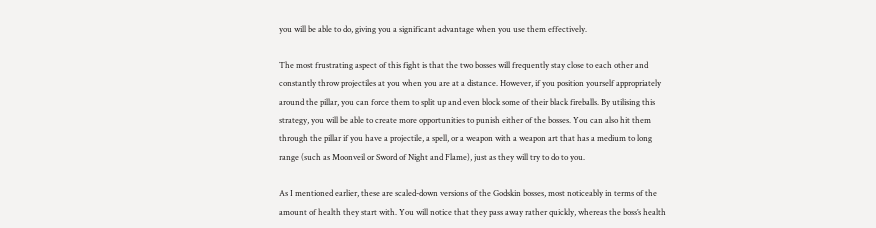you will be able to do, giving you a significant advantage when you use them effectively.

The most frustrating aspect of this fight is that the two bosses will frequently stay close to each other and constantly throw projectiles at you when you are at a distance. However, if you position yourself appropriately around the pillar, you can force them to split up and even block some of their black fireballs. By utilising this strategy, you will be able to create more opportunities to punish either of the bosses. You can also hit them through the pillar if you have a projectile, a spell, or a weapon with a weapon art that has a medium to long range (such as Moonveil or Sword of Night and Flame), just as they will try to do to you.

As I mentioned earlier, these are scaled-down versions of the Godskin bosses, most noticeably in terms of the amount of health they start with. You will notice that they pass away rather quickly, whereas the boss’s health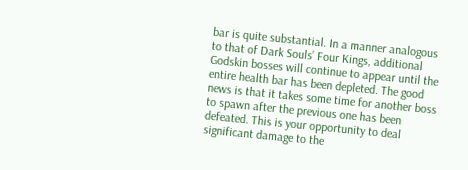bar is quite substantial. In a manner analogous to that of Dark Souls’ Four Kings, additional Godskin bosses will continue to appear until the entire health bar has been depleted. The good news is that it takes some time for another boss to spawn after the previous one has been defeated. This is your opportunity to deal significant damage to the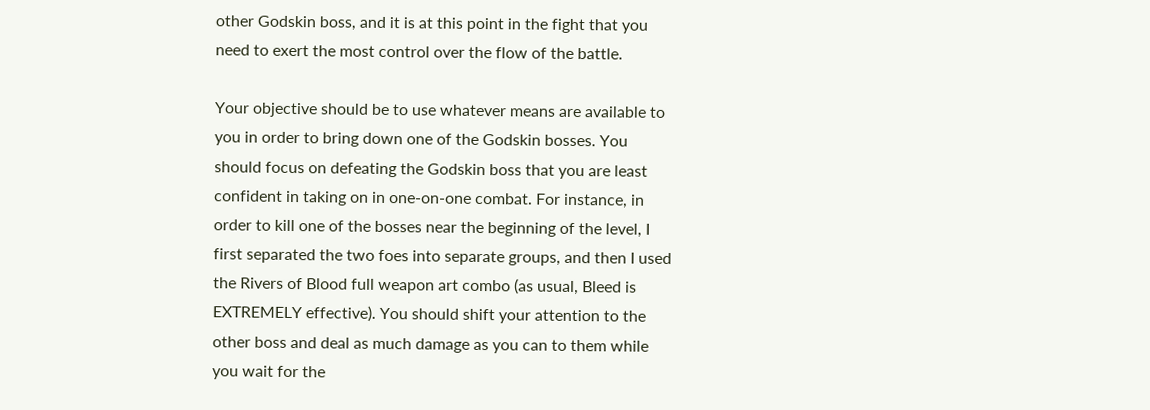other Godskin boss, and it is at this point in the fight that you need to exert the most control over the flow of the battle.

Your objective should be to use whatever means are available to you in order to bring down one of the Godskin bosses. You should focus on defeating the Godskin boss that you are least confident in taking on in one-on-one combat. For instance, in order to kill one of the bosses near the beginning of the level, I first separated the two foes into separate groups, and then I used the Rivers of Blood full weapon art combo (as usual, Bleed is EXTREMELY effective). You should shift your attention to the other boss and deal as much damage as you can to them while you wait for the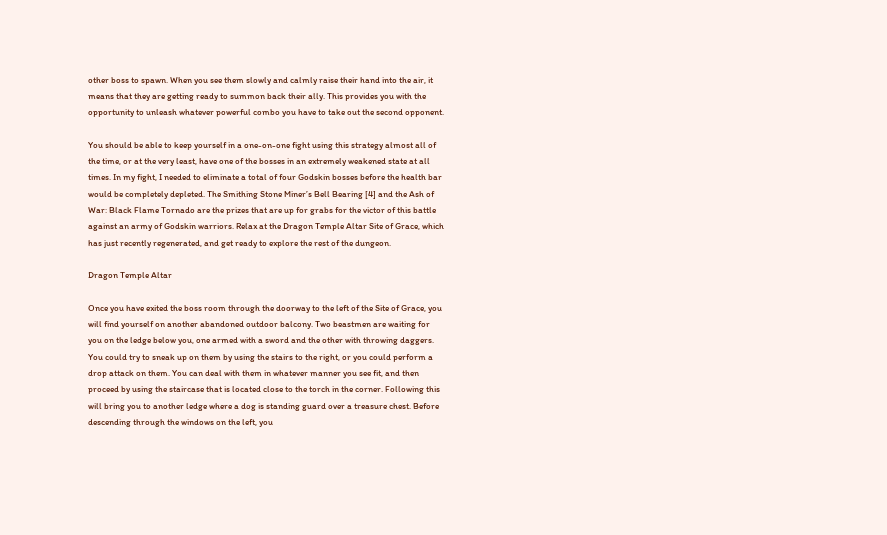other boss to spawn. When you see them slowly and calmly raise their hand into the air, it means that they are getting ready to summon back their ally. This provides you with the opportunity to unleash whatever powerful combo you have to take out the second opponent.

You should be able to keep yourself in a one-on-one fight using this strategy almost all of the time, or at the very least, have one of the bosses in an extremely weakened state at all times. In my fight, I needed to eliminate a total of four Godskin bosses before the health bar would be completely depleted. The Smithing Stone Miner’s Bell Bearing [4] and the Ash of War: Black Flame Tornado are the prizes that are up for grabs for the victor of this battle against an army of Godskin warriors. Relax at the Dragon Temple Altar Site of Grace, which has just recently regenerated, and get ready to explore the rest of the dungeon.

Dragon Temple Altar

Once you have exited the boss room through the doorway to the left of the Site of Grace, you will find yourself on another abandoned outdoor balcony. Two beastmen are waiting for you on the ledge below you, one armed with a sword and the other with throwing daggers. You could try to sneak up on them by using the stairs to the right, or you could perform a drop attack on them. You can deal with them in whatever manner you see fit, and then proceed by using the staircase that is located close to the torch in the corner. Following this will bring you to another ledge where a dog is standing guard over a treasure chest. Before descending through the windows on the left, you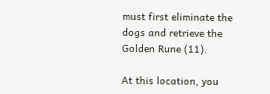must first eliminate the dogs and retrieve the Golden Rune (11).

At this location, you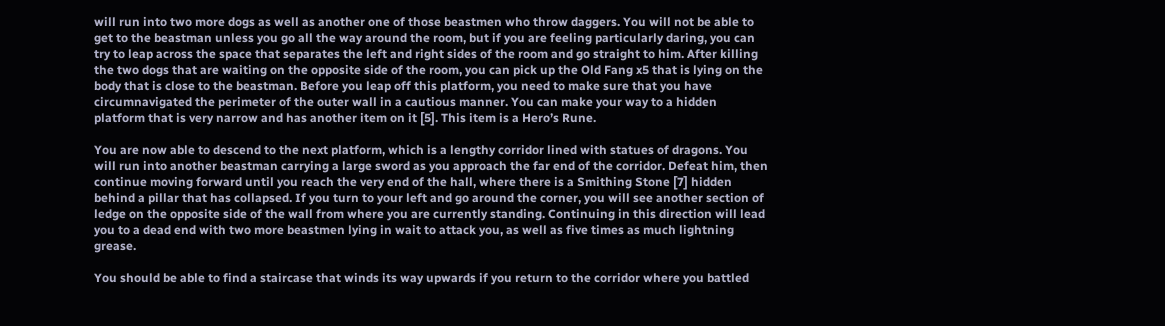will run into two more dogs as well as another one of those beastmen who throw daggers. You will not be able to get to the beastman unless you go all the way around the room, but if you are feeling particularly daring, you can try to leap across the space that separates the left and right sides of the room and go straight to him. After killing the two dogs that are waiting on the opposite side of the room, you can pick up the Old Fang x5 that is lying on the body that is close to the beastman. Before you leap off this platform, you need to make sure that you have circumnavigated the perimeter of the outer wall in a cautious manner. You can make your way to a hidden platform that is very narrow and has another item on it [5]. This item is a Hero’s Rune.

You are now able to descend to the next platform, which is a lengthy corridor lined with statues of dragons. You will run into another beastman carrying a large sword as you approach the far end of the corridor. Defeat him, then continue moving forward until you reach the very end of the hall, where there is a Smithing Stone [7] hidden behind a pillar that has collapsed. If you turn to your left and go around the corner, you will see another section of ledge on the opposite side of the wall from where you are currently standing. Continuing in this direction will lead you to a dead end with two more beastmen lying in wait to attack you, as well as five times as much lightning grease.

You should be able to find a staircase that winds its way upwards if you return to the corridor where you battled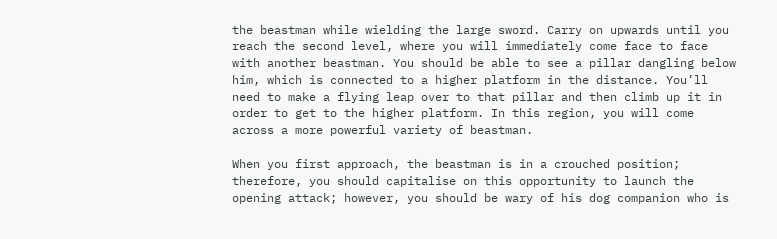the beastman while wielding the large sword. Carry on upwards until you reach the second level, where you will immediately come face to face with another beastman. You should be able to see a pillar dangling below him, which is connected to a higher platform in the distance. You’ll need to make a flying leap over to that pillar and then climb up it in order to get to the higher platform. In this region, you will come across a more powerful variety of beastman.

When you first approach, the beastman is in a crouched position; therefore, you should capitalise on this opportunity to launch the opening attack; however, you should be wary of his dog companion who is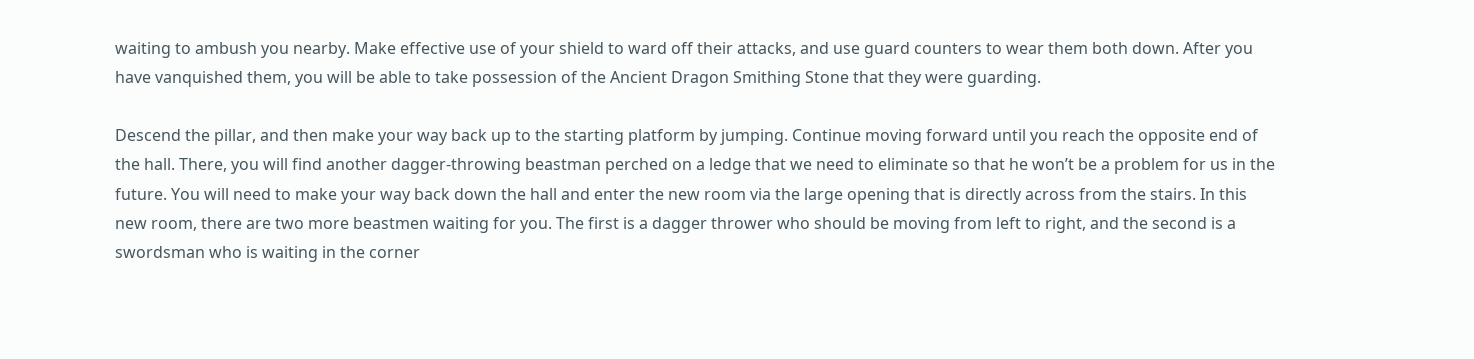waiting to ambush you nearby. Make effective use of your shield to ward off their attacks, and use guard counters to wear them both down. After you have vanquished them, you will be able to take possession of the Ancient Dragon Smithing Stone that they were guarding.

Descend the pillar, and then make your way back up to the starting platform by jumping. Continue moving forward until you reach the opposite end of the hall. There, you will find another dagger-throwing beastman perched on a ledge that we need to eliminate so that he won’t be a problem for us in the future. You will need to make your way back down the hall and enter the new room via the large opening that is directly across from the stairs. In this new room, there are two more beastmen waiting for you. The first is a dagger thrower who should be moving from left to right, and the second is a swordsman who is waiting in the corner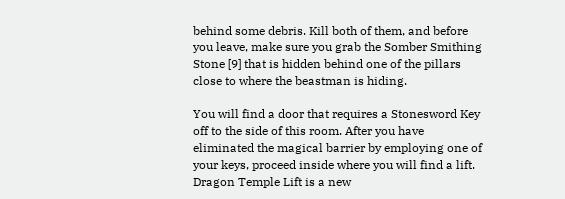behind some debris. Kill both of them, and before you leave, make sure you grab the Somber Smithing Stone [9] that is hidden behind one of the pillars close to where the beastman is hiding.

You will find a door that requires a Stonesword Key off to the side of this room. After you have eliminated the magical barrier by employing one of your keys, proceed inside where you will find a lift. Dragon Temple Lift is a new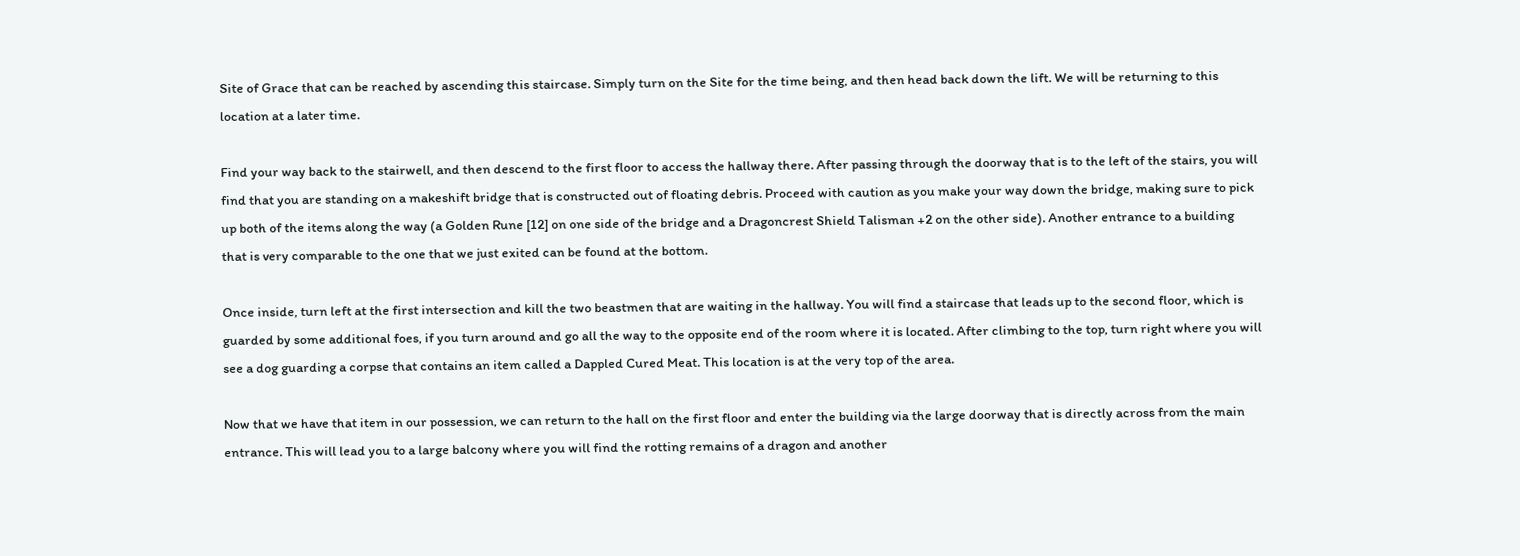Site of Grace that can be reached by ascending this staircase. Simply turn on the Site for the time being, and then head back down the lift. We will be returning to this location at a later time.

Find your way back to the stairwell, and then descend to the first floor to access the hallway there. After passing through the doorway that is to the left of the stairs, you will find that you are standing on a makeshift bridge that is constructed out of floating debris. Proceed with caution as you make your way down the bridge, making sure to pick up both of the items along the way (a Golden Rune [12] on one side of the bridge and a Dragoncrest Shield Talisman +2 on the other side). Another entrance to a building that is very comparable to the one that we just exited can be found at the bottom.

Once inside, turn left at the first intersection and kill the two beastmen that are waiting in the hallway. You will find a staircase that leads up to the second floor, which is guarded by some additional foes, if you turn around and go all the way to the opposite end of the room where it is located. After climbing to the top, turn right where you will see a dog guarding a corpse that contains an item called a Dappled Cured Meat. This location is at the very top of the area.

Now that we have that item in our possession, we can return to the hall on the first floor and enter the building via the large doorway that is directly across from the main entrance. This will lead you to a large balcony where you will find the rotting remains of a dragon and another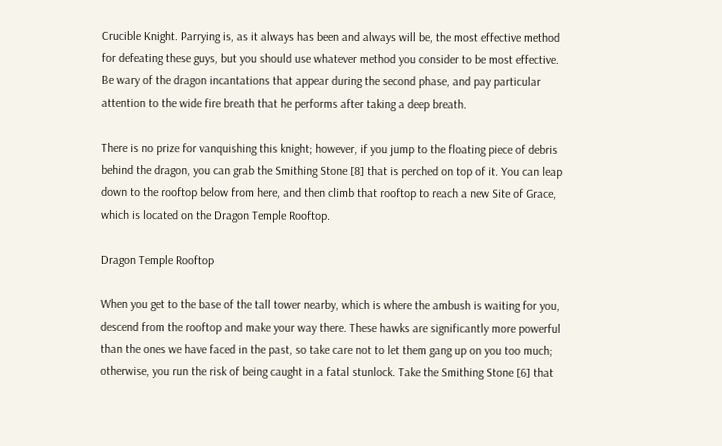Crucible Knight. Parrying is, as it always has been and always will be, the most effective method for defeating these guys, but you should use whatever method you consider to be most effective. Be wary of the dragon incantations that appear during the second phase, and pay particular attention to the wide fire breath that he performs after taking a deep breath.

There is no prize for vanquishing this knight; however, if you jump to the floating piece of debris behind the dragon, you can grab the Smithing Stone [8] that is perched on top of it. You can leap down to the rooftop below from here, and then climb that rooftop to reach a new Site of Grace, which is located on the Dragon Temple Rooftop.

Dragon Temple Rooftop

When you get to the base of the tall tower nearby, which is where the ambush is waiting for you, descend from the rooftop and make your way there. These hawks are significantly more powerful than the ones we have faced in the past, so take care not to let them gang up on you too much; otherwise, you run the risk of being caught in a fatal stunlock. Take the Smithing Stone [6] that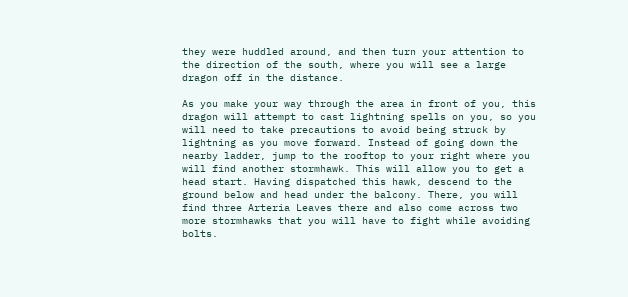they were huddled around, and then turn your attention to the direction of the south, where you will see a large dragon off in the distance.

As you make your way through the area in front of you, this dragon will attempt to cast lightning spells on you, so you will need to take precautions to avoid being struck by lightning as you move forward. Instead of going down the nearby ladder, jump to the rooftop to your right where you will find another stormhawk. This will allow you to get a head start. Having dispatched this hawk, descend to the ground below and head under the balcony. There, you will find three Arteria Leaves there and also come across two more stormhawks that you will have to fight while avoiding bolts.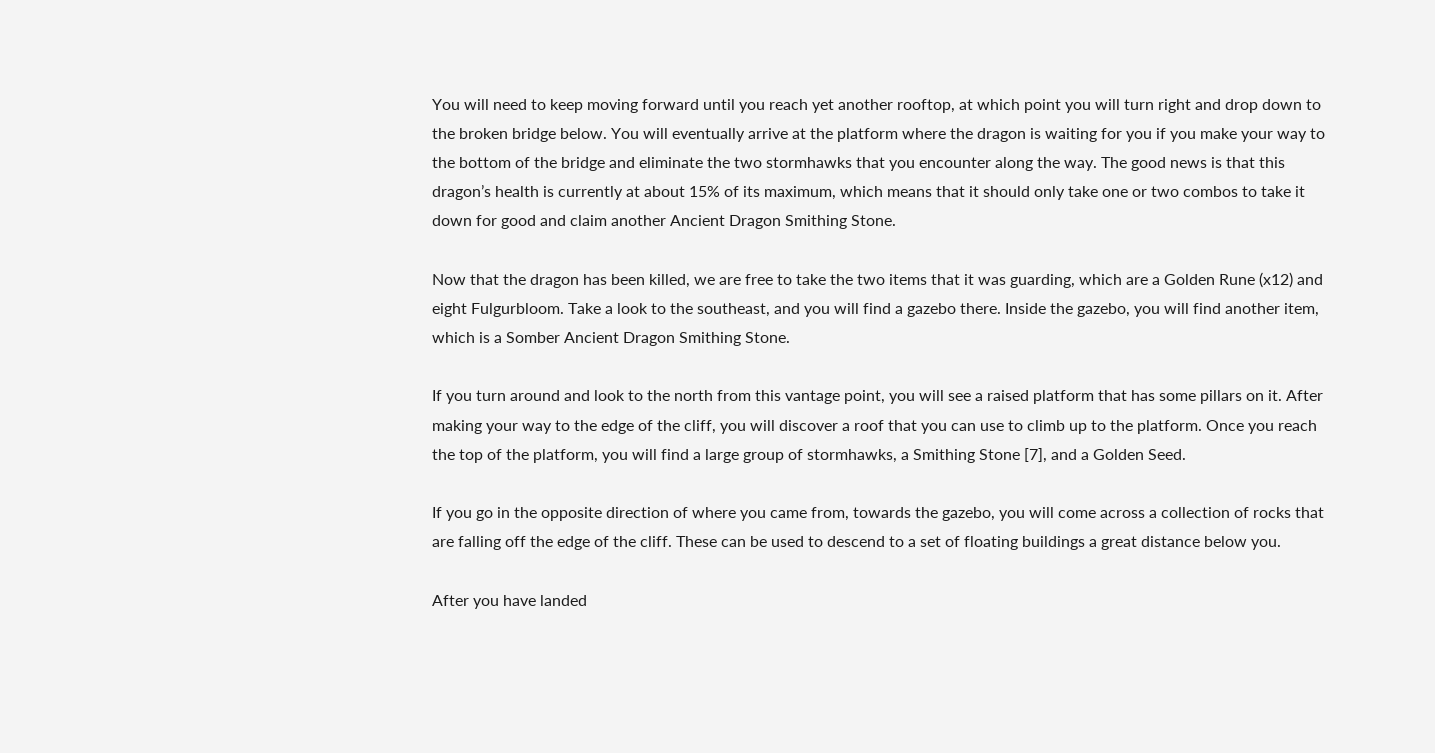You will need to keep moving forward until you reach yet another rooftop, at which point you will turn right and drop down to the broken bridge below. You will eventually arrive at the platform where the dragon is waiting for you if you make your way to the bottom of the bridge and eliminate the two stormhawks that you encounter along the way. The good news is that this dragon’s health is currently at about 15% of its maximum, which means that it should only take one or two combos to take it down for good and claim another Ancient Dragon Smithing Stone.

Now that the dragon has been killed, we are free to take the two items that it was guarding, which are a Golden Rune (x12) and eight Fulgurbloom. Take a look to the southeast, and you will find a gazebo there. Inside the gazebo, you will find another item, which is a Somber Ancient Dragon Smithing Stone.

If you turn around and look to the north from this vantage point, you will see a raised platform that has some pillars on it. After making your way to the edge of the cliff, you will discover a roof that you can use to climb up to the platform. Once you reach the top of the platform, you will find a large group of stormhawks, a Smithing Stone [7], and a Golden Seed.

If you go in the opposite direction of where you came from, towards the gazebo, you will come across a collection of rocks that are falling off the edge of the cliff. These can be used to descend to a set of floating buildings a great distance below you.

After you have landed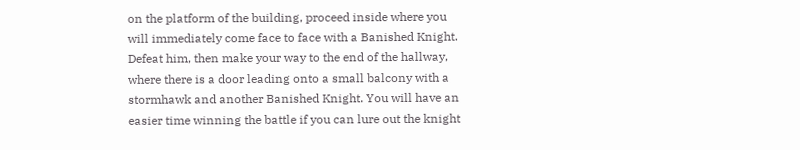on the platform of the building, proceed inside where you will immediately come face to face with a Banished Knight. Defeat him, then make your way to the end of the hallway, where there is a door leading onto a small balcony with a stormhawk and another Banished Knight. You will have an easier time winning the battle if you can lure out the knight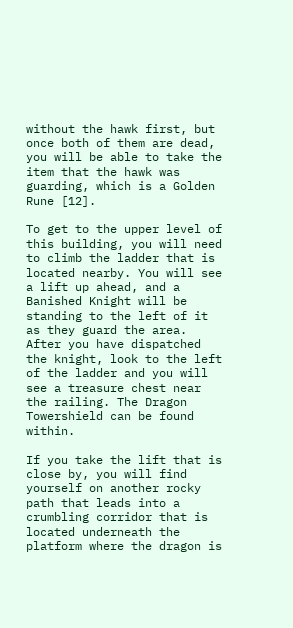without the hawk first, but once both of them are dead, you will be able to take the item that the hawk was guarding, which is a Golden Rune [12].

To get to the upper level of this building, you will need to climb the ladder that is located nearby. You will see a lift up ahead, and a Banished Knight will be standing to the left of it as they guard the area. After you have dispatched the knight, look to the left of the ladder and you will see a treasure chest near the railing. The Dragon Towershield can be found within.

If you take the lift that is close by, you will find yourself on another rocky path that leads into a crumbling corridor that is located underneath the platform where the dragon is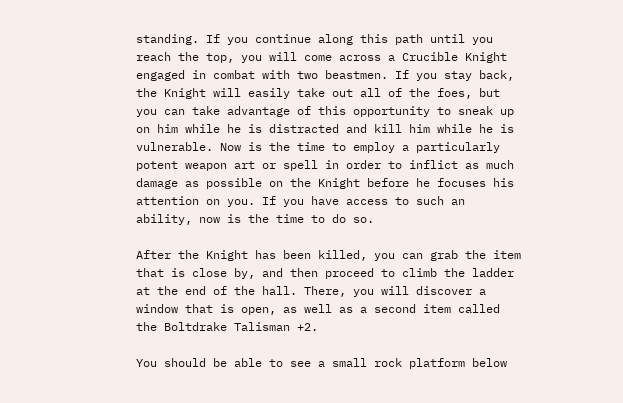standing. If you continue along this path until you reach the top, you will come across a Crucible Knight engaged in combat with two beastmen. If you stay back, the Knight will easily take out all of the foes, but you can take advantage of this opportunity to sneak up on him while he is distracted and kill him while he is vulnerable. Now is the time to employ a particularly potent weapon art or spell in order to inflict as much damage as possible on the Knight before he focuses his attention on you. If you have access to such an ability, now is the time to do so.

After the Knight has been killed, you can grab the item that is close by, and then proceed to climb the ladder at the end of the hall. There, you will discover a window that is open, as well as a second item called the Boltdrake Talisman +2.

You should be able to see a small rock platform below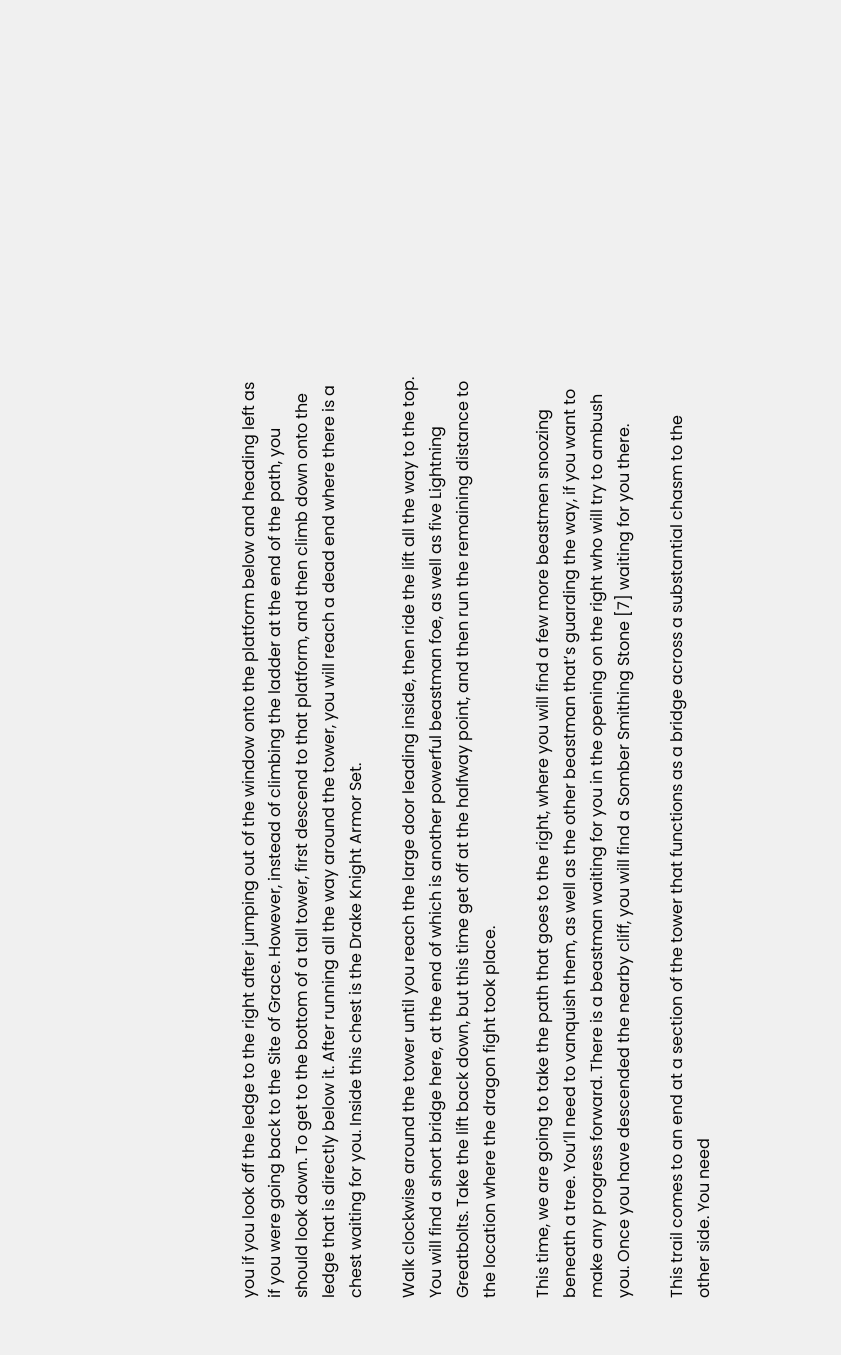you if you look off the ledge to the right after jumping out of the window onto the platform below and heading left as if you were going back to the Site of Grace. However, instead of climbing the ladder at the end of the path, you should look down. To get to the bottom of a tall tower, first descend to that platform, and then climb down onto the ledge that is directly below it. After running all the way around the tower, you will reach a dead end where there is a chest waiting for you. Inside this chest is the Drake Knight Armor Set.

Walk clockwise around the tower until you reach the large door leading inside, then ride the lift all the way to the top. You will find a short bridge here, at the end of which is another powerful beastman foe, as well as five Lightning Greatbolts. Take the lift back down, but this time get off at the halfway point, and then run the remaining distance to the location where the dragon fight took place.

This time, we are going to take the path that goes to the right, where you will find a few more beastmen snoozing beneath a tree. You’ll need to vanquish them, as well as the other beastman that’s guarding the way, if you want to make any progress forward. There is a beastman waiting for you in the opening on the right who will try to ambush you. Once you have descended the nearby cliff, you will find a Somber Smithing Stone [7] waiting for you there.

This trail comes to an end at a section of the tower that functions as a bridge across a substantial chasm to the other side. You need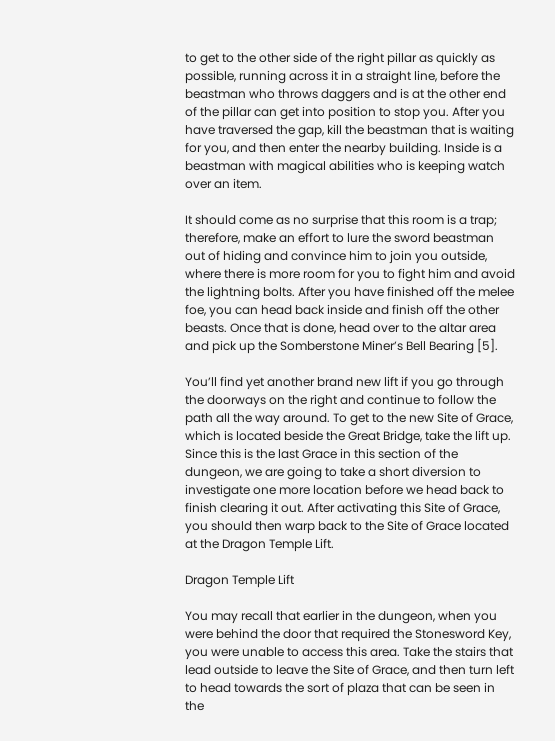to get to the other side of the right pillar as quickly as possible, running across it in a straight line, before the beastman who throws daggers and is at the other end of the pillar can get into position to stop you. After you have traversed the gap, kill the beastman that is waiting for you, and then enter the nearby building. Inside is a beastman with magical abilities who is keeping watch over an item.

It should come as no surprise that this room is a trap; therefore, make an effort to lure the sword beastman out of hiding and convince him to join you outside, where there is more room for you to fight him and avoid the lightning bolts. After you have finished off the melee foe, you can head back inside and finish off the other beasts. Once that is done, head over to the altar area and pick up the Somberstone Miner’s Bell Bearing [5].

You’ll find yet another brand new lift if you go through the doorways on the right and continue to follow the path all the way around. To get to the new Site of Grace, which is located beside the Great Bridge, take the lift up. Since this is the last Grace in this section of the dungeon, we are going to take a short diversion to investigate one more location before we head back to finish clearing it out. After activating this Site of Grace, you should then warp back to the Site of Grace located at the Dragon Temple Lift.

Dragon Temple Lift

You may recall that earlier in the dungeon, when you were behind the door that required the Stonesword Key, you were unable to access this area. Take the stairs that lead outside to leave the Site of Grace, and then turn left to head towards the sort of plaza that can be seen in the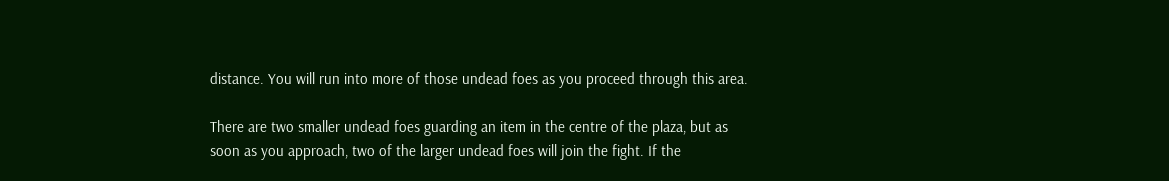distance. You will run into more of those undead foes as you proceed through this area.

There are two smaller undead foes guarding an item in the centre of the plaza, but as soon as you approach, two of the larger undead foes will join the fight. If the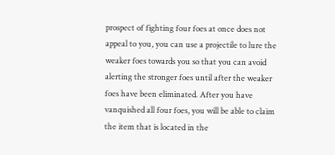prospect of fighting four foes at once does not appeal to you, you can use a projectile to lure the weaker foes towards you so that you can avoid alerting the stronger foes until after the weaker foes have been eliminated. After you have vanquished all four foes, you will be able to claim the item that is located in the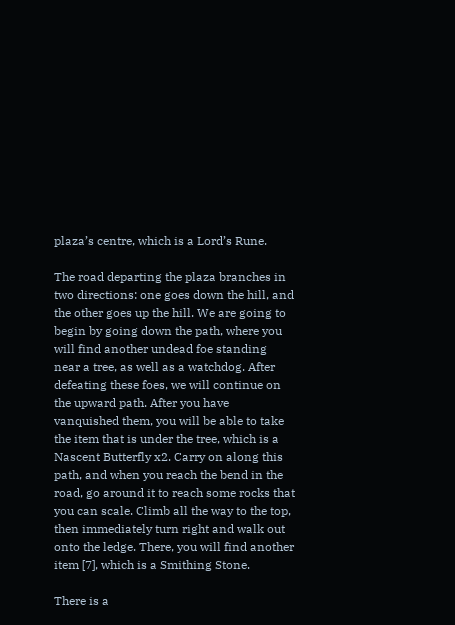plaza’s centre, which is a Lord’s Rune.

The road departing the plaza branches in two directions: one goes down the hill, and the other goes up the hill. We are going to begin by going down the path, where you will find another undead foe standing near a tree, as well as a watchdog. After defeating these foes, we will continue on the upward path. After you have vanquished them, you will be able to take the item that is under the tree, which is a Nascent Butterfly x2. Carry on along this path, and when you reach the bend in the road, go around it to reach some rocks that you can scale. Climb all the way to the top, then immediately turn right and walk out onto the ledge. There, you will find another item [7], which is a Smithing Stone.

There is a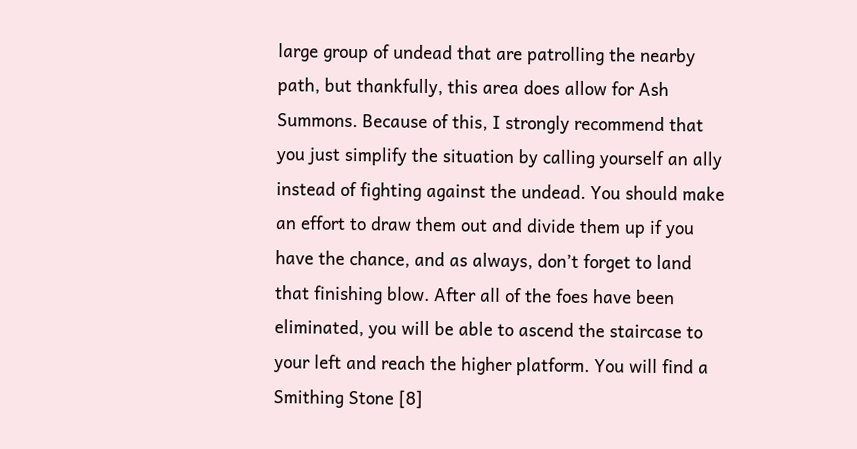large group of undead that are patrolling the nearby path, but thankfully, this area does allow for Ash Summons. Because of this, I strongly recommend that you just simplify the situation by calling yourself an ally instead of fighting against the undead. You should make an effort to draw them out and divide them up if you have the chance, and as always, don’t forget to land that finishing blow. After all of the foes have been eliminated, you will be able to ascend the staircase to your left and reach the higher platform. You will find a Smithing Stone [8]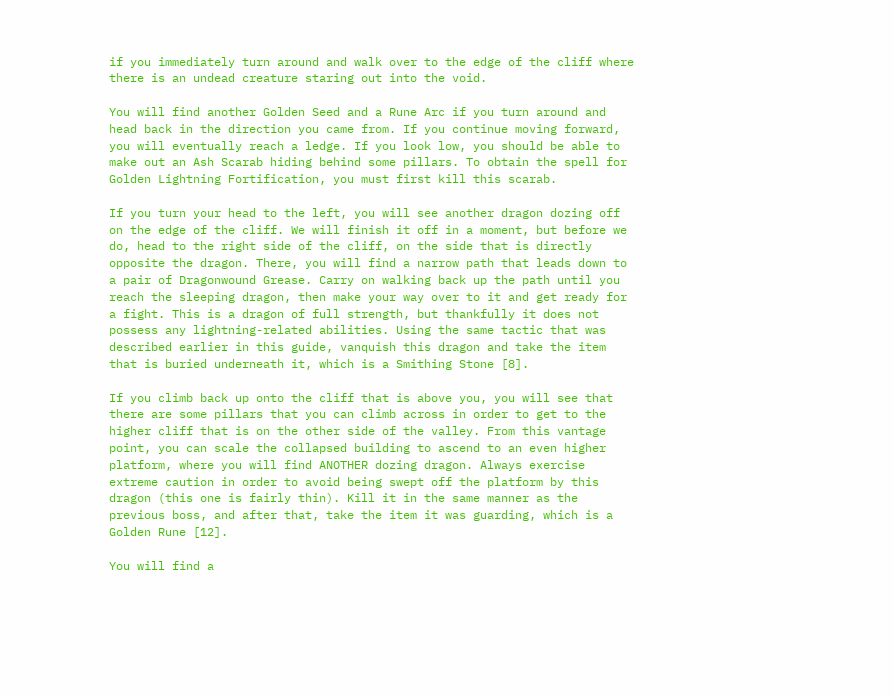if you immediately turn around and walk over to the edge of the cliff where there is an undead creature staring out into the void.

You will find another Golden Seed and a Rune Arc if you turn around and head back in the direction you came from. If you continue moving forward, you will eventually reach a ledge. If you look low, you should be able to make out an Ash Scarab hiding behind some pillars. To obtain the spell for Golden Lightning Fortification, you must first kill this scarab.

If you turn your head to the left, you will see another dragon dozing off on the edge of the cliff. We will finish it off in a moment, but before we do, head to the right side of the cliff, on the side that is directly opposite the dragon. There, you will find a narrow path that leads down to a pair of Dragonwound Grease. Carry on walking back up the path until you reach the sleeping dragon, then make your way over to it and get ready for a fight. This is a dragon of full strength, but thankfully it does not possess any lightning-related abilities. Using the same tactic that was described earlier in this guide, vanquish this dragon and take the item that is buried underneath it, which is a Smithing Stone [8].

If you climb back up onto the cliff that is above you, you will see that there are some pillars that you can climb across in order to get to the higher cliff that is on the other side of the valley. From this vantage point, you can scale the collapsed building to ascend to an even higher platform, where you will find ANOTHER dozing dragon. Always exercise extreme caution in order to avoid being swept off the platform by this dragon (this one is fairly thin). Kill it in the same manner as the previous boss, and after that, take the item it was guarding, which is a Golden Rune [12].

You will find a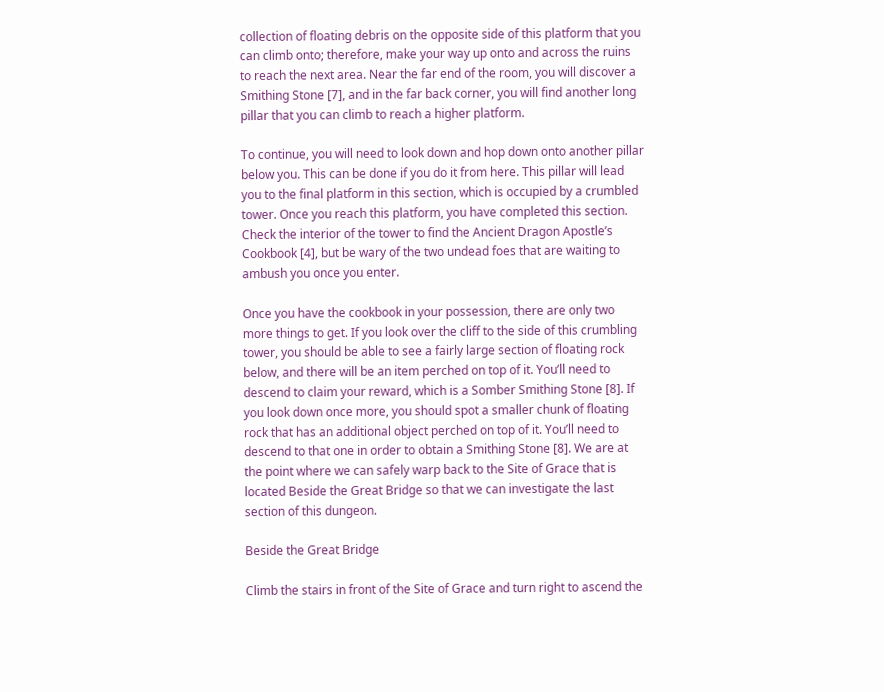collection of floating debris on the opposite side of this platform that you can climb onto; therefore, make your way up onto and across the ruins to reach the next area. Near the far end of the room, you will discover a Smithing Stone [7], and in the far back corner, you will find another long pillar that you can climb to reach a higher platform.

To continue, you will need to look down and hop down onto another pillar below you. This can be done if you do it from here. This pillar will lead you to the final platform in this section, which is occupied by a crumbled tower. Once you reach this platform, you have completed this section. Check the interior of the tower to find the Ancient Dragon Apostle’s Cookbook [4], but be wary of the two undead foes that are waiting to ambush you once you enter.

Once you have the cookbook in your possession, there are only two more things to get. If you look over the cliff to the side of this crumbling tower, you should be able to see a fairly large section of floating rock below, and there will be an item perched on top of it. You’ll need to descend to claim your reward, which is a Somber Smithing Stone [8]. If you look down once more, you should spot a smaller chunk of floating rock that has an additional object perched on top of it. You’ll need to descend to that one in order to obtain a Smithing Stone [8]. We are at the point where we can safely warp back to the Site of Grace that is located Beside the Great Bridge so that we can investigate the last section of this dungeon.

Beside the Great Bridge

Climb the stairs in front of the Site of Grace and turn right to ascend the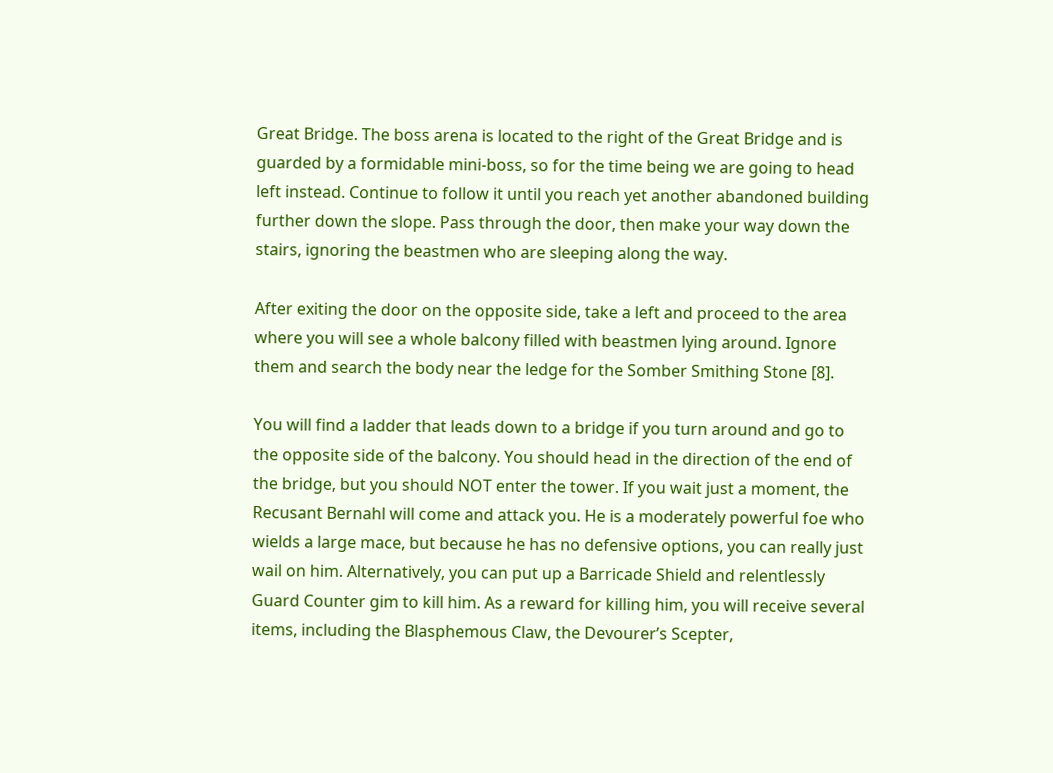Great Bridge. The boss arena is located to the right of the Great Bridge and is guarded by a formidable mini-boss, so for the time being we are going to head left instead. Continue to follow it until you reach yet another abandoned building further down the slope. Pass through the door, then make your way down the stairs, ignoring the beastmen who are sleeping along the way.

After exiting the door on the opposite side, take a left and proceed to the area where you will see a whole balcony filled with beastmen lying around. Ignore them and search the body near the ledge for the Somber Smithing Stone [8].

You will find a ladder that leads down to a bridge if you turn around and go to the opposite side of the balcony. You should head in the direction of the end of the bridge, but you should NOT enter the tower. If you wait just a moment, the Recusant Bernahl will come and attack you. He is a moderately powerful foe who wields a large mace, but because he has no defensive options, you can really just wail on him. Alternatively, you can put up a Barricade Shield and relentlessly Guard Counter gim to kill him. As a reward for killing him, you will receive several items, including the Blasphemous Claw, the Devourer’s Scepter,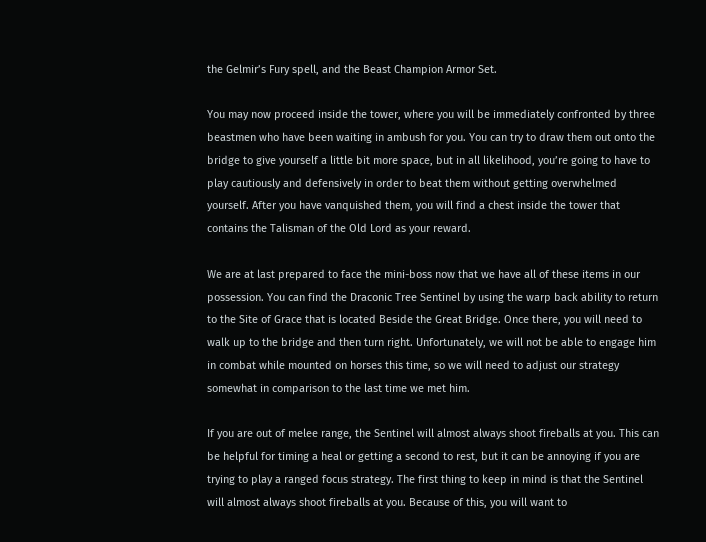the Gelmir’s Fury spell, and the Beast Champion Armor Set.

You may now proceed inside the tower, where you will be immediately confronted by three beastmen who have been waiting in ambush for you. You can try to draw them out onto the bridge to give yourself a little bit more space, but in all likelihood, you’re going to have to play cautiously and defensively in order to beat them without getting overwhelmed yourself. After you have vanquished them, you will find a chest inside the tower that contains the Talisman of the Old Lord as your reward.

We are at last prepared to face the mini-boss now that we have all of these items in our possession. You can find the Draconic Tree Sentinel by using the warp back ability to return to the Site of Grace that is located Beside the Great Bridge. Once there, you will need to walk up to the bridge and then turn right. Unfortunately, we will not be able to engage him in combat while mounted on horses this time, so we will need to adjust our strategy somewhat in comparison to the last time we met him.

If you are out of melee range, the Sentinel will almost always shoot fireballs at you. This can be helpful for timing a heal or getting a second to rest, but it can be annoying if you are trying to play a ranged focus strategy. The first thing to keep in mind is that the Sentinel will almost always shoot fireballs at you. Because of this, you will want to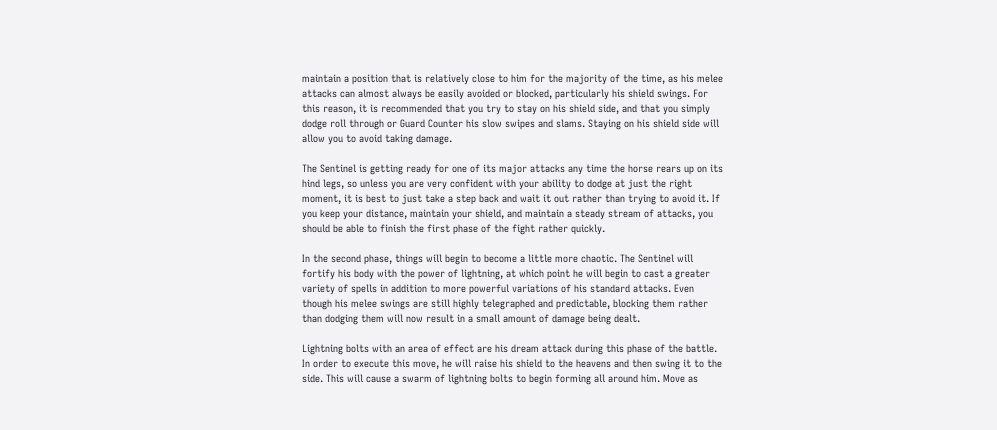maintain a position that is relatively close to him for the majority of the time, as his melee attacks can almost always be easily avoided or blocked, particularly his shield swings. For this reason, it is recommended that you try to stay on his shield side, and that you simply dodge roll through or Guard Counter his slow swipes and slams. Staying on his shield side will allow you to avoid taking damage.

The Sentinel is getting ready for one of its major attacks any time the horse rears up on its hind legs, so unless you are very confident with your ability to dodge at just the right moment, it is best to just take a step back and wait it out rather than trying to avoid it. If you keep your distance, maintain your shield, and maintain a steady stream of attacks, you should be able to finish the first phase of the fight rather quickly.

In the second phase, things will begin to become a little more chaotic. The Sentinel will fortify his body with the power of lightning, at which point he will begin to cast a greater variety of spells in addition to more powerful variations of his standard attacks. Even though his melee swings are still highly telegraphed and predictable, blocking them rather than dodging them will now result in a small amount of damage being dealt.

Lightning bolts with an area of effect are his dream attack during this phase of the battle. In order to execute this move, he will raise his shield to the heavens and then swing it to the side. This will cause a swarm of lightning bolts to begin forming all around him. Move as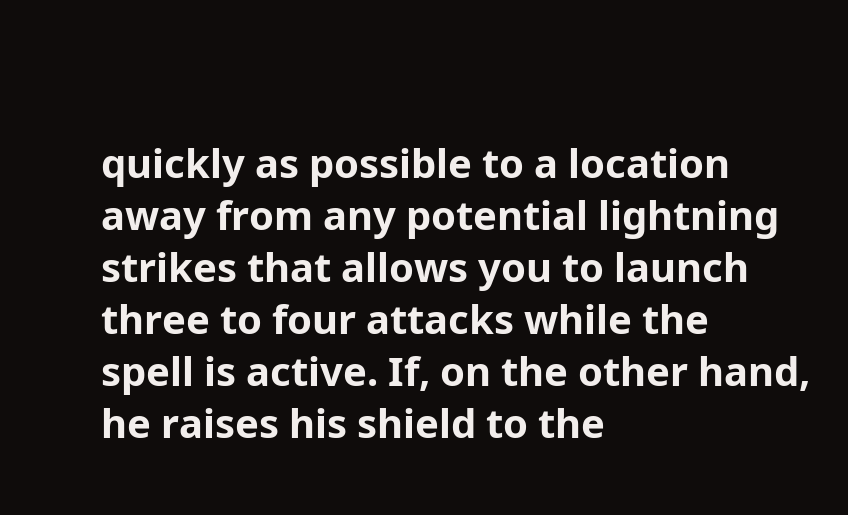quickly as possible to a location away from any potential lightning strikes that allows you to launch three to four attacks while the spell is active. If, on the other hand, he raises his shield to the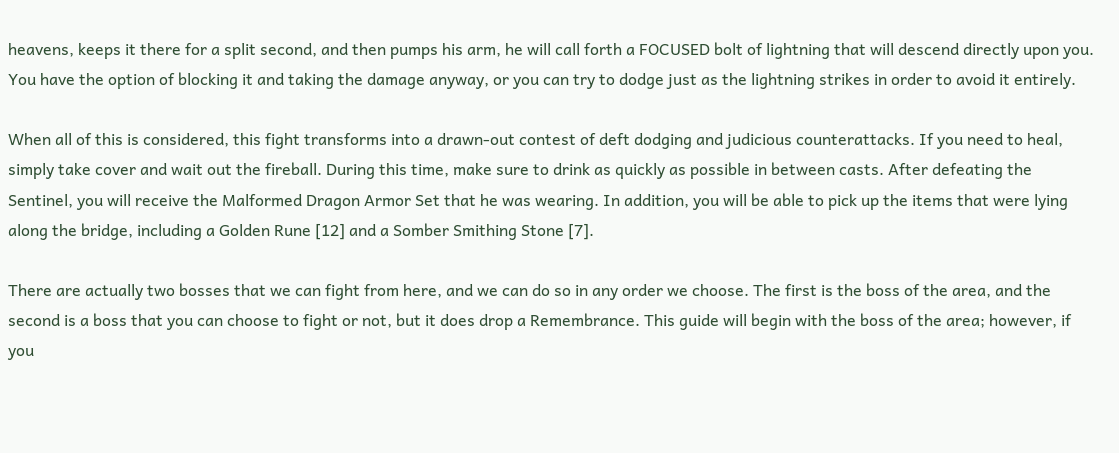heavens, keeps it there for a split second, and then pumps his arm, he will call forth a FOCUSED bolt of lightning that will descend directly upon you. You have the option of blocking it and taking the damage anyway, or you can try to dodge just as the lightning strikes in order to avoid it entirely.

When all of this is considered, this fight transforms into a drawn-out contest of deft dodging and judicious counterattacks. If you need to heal, simply take cover and wait out the fireball. During this time, make sure to drink as quickly as possible in between casts. After defeating the Sentinel, you will receive the Malformed Dragon Armor Set that he was wearing. In addition, you will be able to pick up the items that were lying along the bridge, including a Golden Rune [12] and a Somber Smithing Stone [7].

There are actually two bosses that we can fight from here, and we can do so in any order we choose. The first is the boss of the area, and the second is a boss that you can choose to fight or not, but it does drop a Remembrance. This guide will begin with the boss of the area; however, if you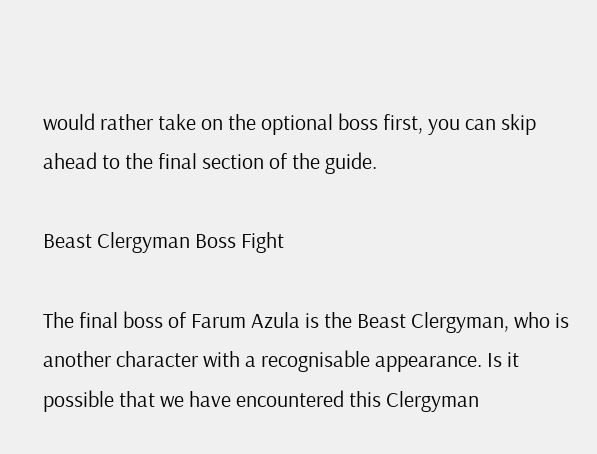would rather take on the optional boss first, you can skip ahead to the final section of the guide.

Beast Clergyman Boss Fight

The final boss of Farum Azula is the Beast Clergyman, who is another character with a recognisable appearance. Is it possible that we have encountered this Clergyman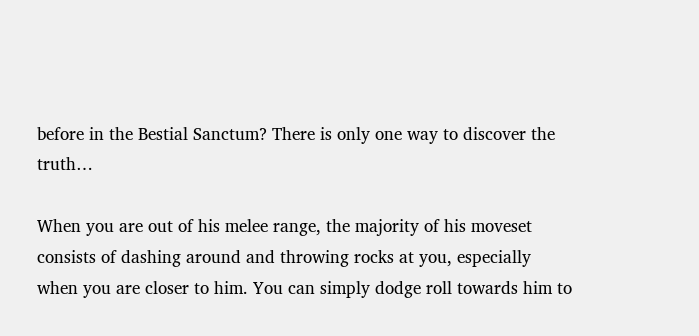before in the Bestial Sanctum? There is only one way to discover the truth…

When you are out of his melee range, the majority of his moveset consists of dashing around and throwing rocks at you, especially when you are closer to him. You can simply dodge roll towards him to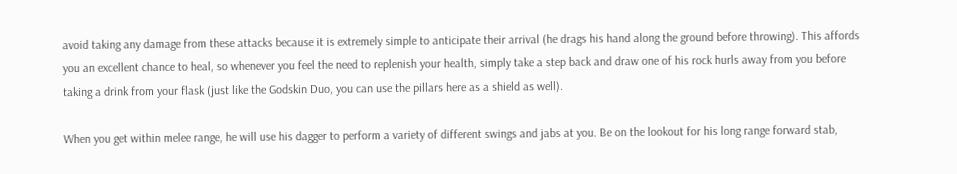avoid taking any damage from these attacks because it is extremely simple to anticipate their arrival (he drags his hand along the ground before throwing). This affords you an excellent chance to heal, so whenever you feel the need to replenish your health, simply take a step back and draw one of his rock hurls away from you before taking a drink from your flask (just like the Godskin Duo, you can use the pillars here as a shield as well).

When you get within melee range, he will use his dagger to perform a variety of different swings and jabs at you. Be on the lookout for his long range forward stab,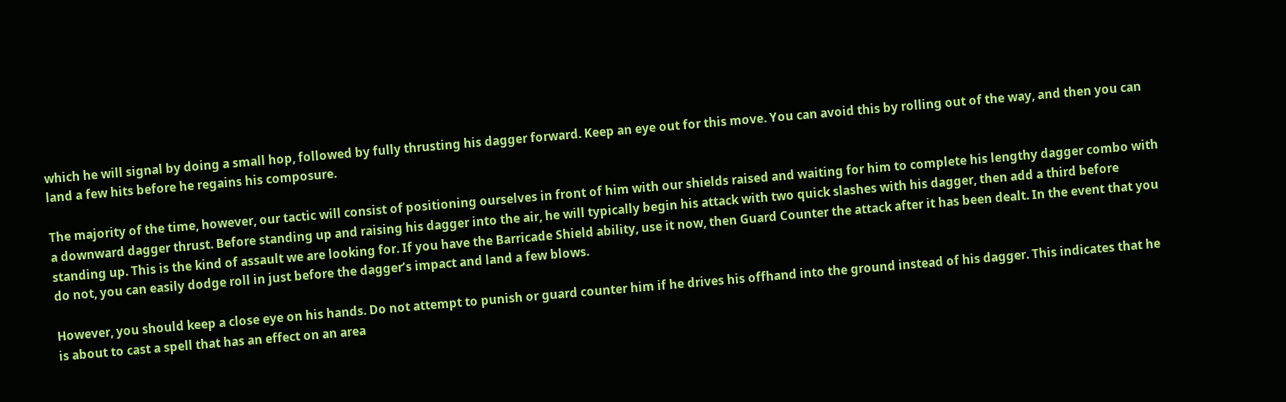which he will signal by doing a small hop, followed by fully thrusting his dagger forward. Keep an eye out for this move. You can avoid this by rolling out of the way, and then you can land a few hits before he regains his composure.

The majority of the time, however, our tactic will consist of positioning ourselves in front of him with our shields raised and waiting for him to complete his lengthy dagger combo with a downward dagger thrust. Before standing up and raising his dagger into the air, he will typically begin his attack with two quick slashes with his dagger, then add a third before standing up. This is the kind of assault we are looking for. If you have the Barricade Shield ability, use it now, then Guard Counter the attack after it has been dealt. In the event that you do not, you can easily dodge roll in just before the dagger’s impact and land a few blows.

However, you should keep a close eye on his hands. Do not attempt to punish or guard counter him if he drives his offhand into the ground instead of his dagger. This indicates that he is about to cast a spell that has an effect on an area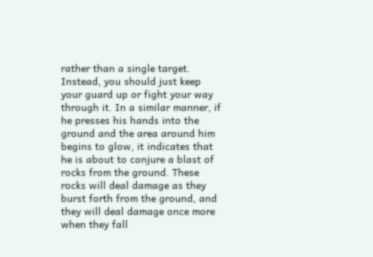rather than a single target. Instead, you should just keep your guard up or fight your way through it. In a similar manner, if he presses his hands into the ground and the area around him begins to glow, it indicates that he is about to conjure a blast of rocks from the ground. These rocks will deal damage as they burst forth from the ground, and they will deal damage once more when they fall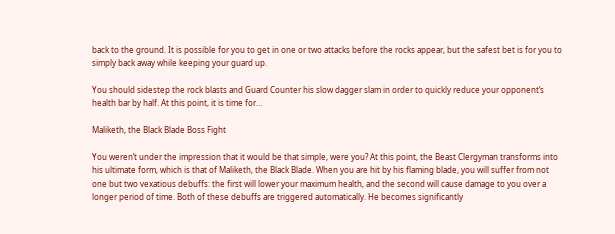back to the ground. It is possible for you to get in one or two attacks before the rocks appear, but the safest bet is for you to simply back away while keeping your guard up.

You should sidestep the rock blasts and Guard Counter his slow dagger slam in order to quickly reduce your opponent’s health bar by half. At this point, it is time for…

Maliketh, the Black Blade Boss Fight

You weren’t under the impression that it would be that simple, were you? At this point, the Beast Clergyman transforms into his ultimate form, which is that of Maliketh, the Black Blade. When you are hit by his flaming blade, you will suffer from not one but two vexatious debuffs: the first will lower your maximum health, and the second will cause damage to you over a longer period of time. Both of these debuffs are triggered automatically. He becomes significantly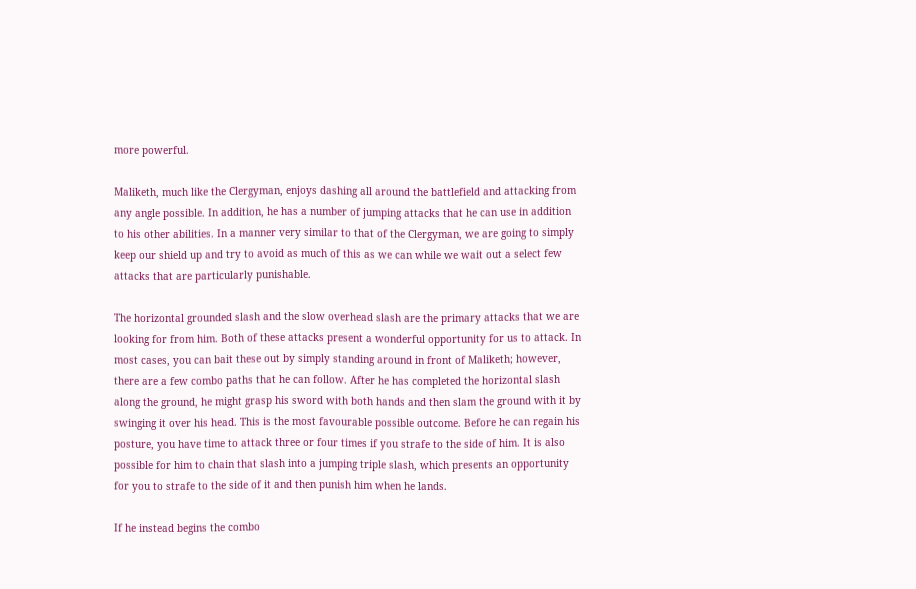more powerful.

Maliketh, much like the Clergyman, enjoys dashing all around the battlefield and attacking from any angle possible. In addition, he has a number of jumping attacks that he can use in addition to his other abilities. In a manner very similar to that of the Clergyman, we are going to simply keep our shield up and try to avoid as much of this as we can while we wait out a select few attacks that are particularly punishable.

The horizontal grounded slash and the slow overhead slash are the primary attacks that we are looking for from him. Both of these attacks present a wonderful opportunity for us to attack. In most cases, you can bait these out by simply standing around in front of Maliketh; however, there are a few combo paths that he can follow. After he has completed the horizontal slash along the ground, he might grasp his sword with both hands and then slam the ground with it by swinging it over his head. This is the most favourable possible outcome. Before he can regain his posture, you have time to attack three or four times if you strafe to the side of him. It is also possible for him to chain that slash into a jumping triple slash, which presents an opportunity for you to strafe to the side of it and then punish him when he lands.

If he instead begins the combo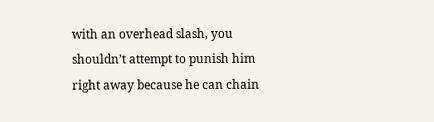with an overhead slash, you shouldn’t attempt to punish him right away because he can chain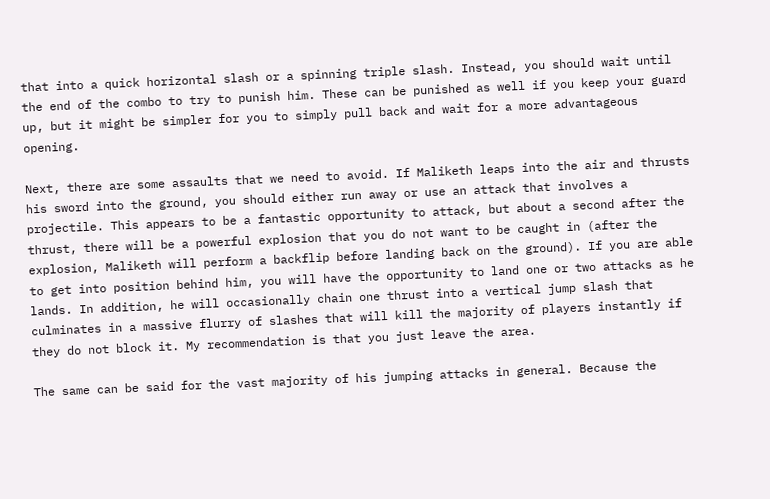that into a quick horizontal slash or a spinning triple slash. Instead, you should wait until the end of the combo to try to punish him. These can be punished as well if you keep your guard up, but it might be simpler for you to simply pull back and wait for a more advantageous opening.

Next, there are some assaults that we need to avoid. If Maliketh leaps into the air and thrusts his sword into the ground, you should either run away or use an attack that involves a projectile. This appears to be a fantastic opportunity to attack, but about a second after the thrust, there will be a powerful explosion that you do not want to be caught in (after the explosion, Maliketh will perform a backflip before landing back on the ground). If you are able to get into position behind him, you will have the opportunity to land one or two attacks as he lands. In addition, he will occasionally chain one thrust into a vertical jump slash that culminates in a massive flurry of slashes that will kill the majority of players instantly if they do not block it. My recommendation is that you just leave the area.

The same can be said for the vast majority of his jumping attacks in general. Because the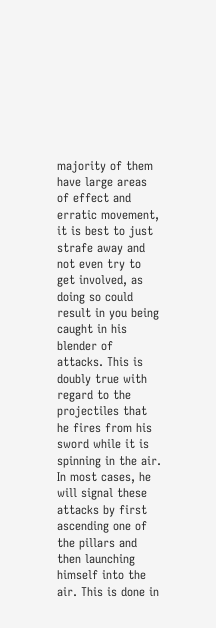majority of them have large areas of effect and erratic movement, it is best to just strafe away and not even try to get involved, as doing so could result in you being caught in his blender of attacks. This is doubly true with regard to the projectiles that he fires from his sword while it is spinning in the air. In most cases, he will signal these attacks by first ascending one of the pillars and then launching himself into the air. This is done in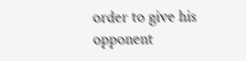order to give his opponent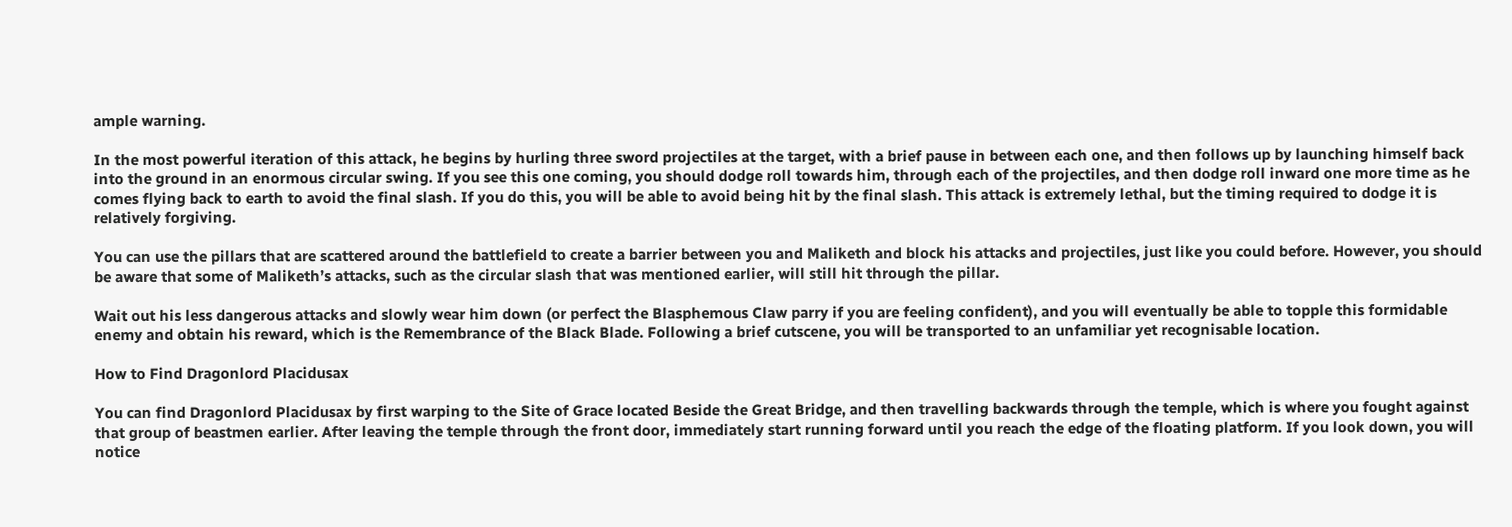ample warning.

In the most powerful iteration of this attack, he begins by hurling three sword projectiles at the target, with a brief pause in between each one, and then follows up by launching himself back into the ground in an enormous circular swing. If you see this one coming, you should dodge roll towards him, through each of the projectiles, and then dodge roll inward one more time as he comes flying back to earth to avoid the final slash. If you do this, you will be able to avoid being hit by the final slash. This attack is extremely lethal, but the timing required to dodge it is relatively forgiving.

You can use the pillars that are scattered around the battlefield to create a barrier between you and Maliketh and block his attacks and projectiles, just like you could before. However, you should be aware that some of Maliketh’s attacks, such as the circular slash that was mentioned earlier, will still hit through the pillar.

Wait out his less dangerous attacks and slowly wear him down (or perfect the Blasphemous Claw parry if you are feeling confident), and you will eventually be able to topple this formidable enemy and obtain his reward, which is the Remembrance of the Black Blade. Following a brief cutscene, you will be transported to an unfamiliar yet recognisable location.

How to Find Dragonlord Placidusax

You can find Dragonlord Placidusax by first warping to the Site of Grace located Beside the Great Bridge, and then travelling backwards through the temple, which is where you fought against that group of beastmen earlier. After leaving the temple through the front door, immediately start running forward until you reach the edge of the floating platform. If you look down, you will notice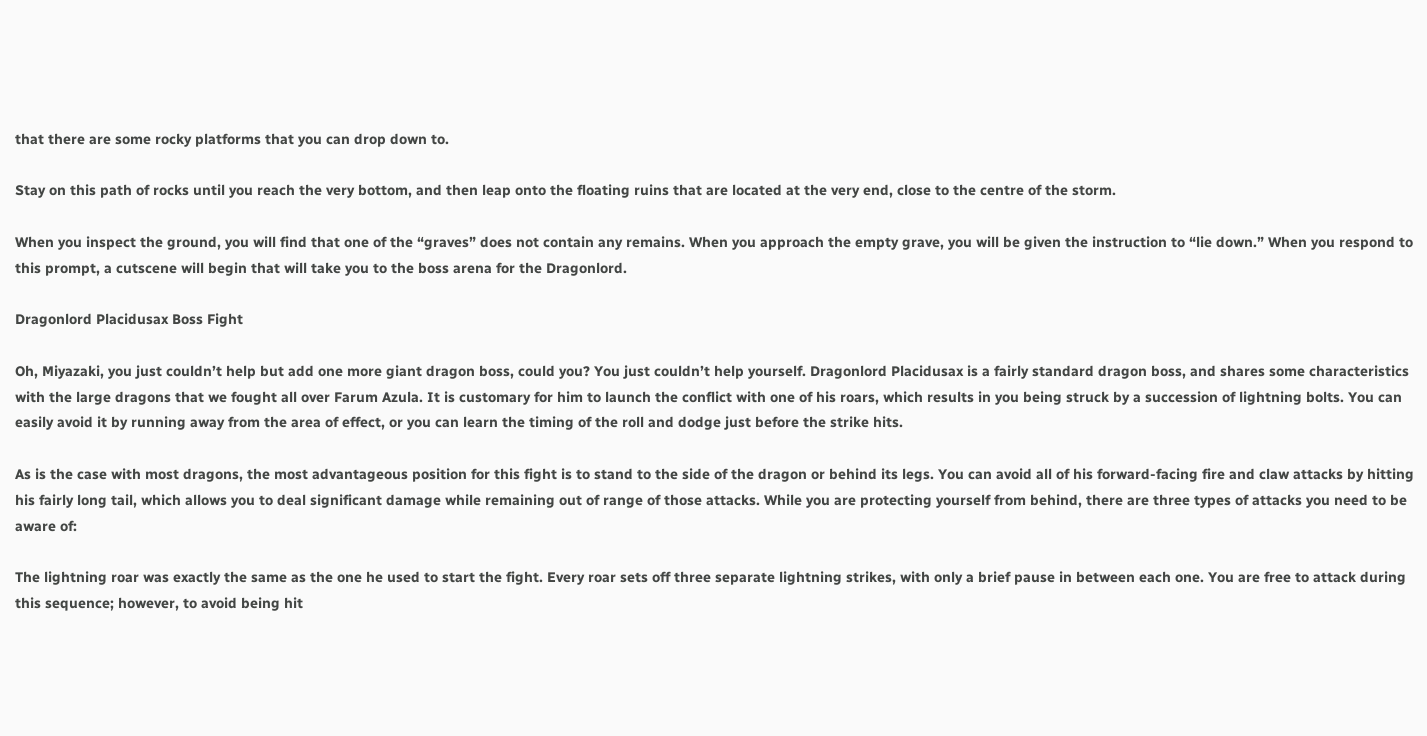that there are some rocky platforms that you can drop down to.

Stay on this path of rocks until you reach the very bottom, and then leap onto the floating ruins that are located at the very end, close to the centre of the storm.

When you inspect the ground, you will find that one of the “graves” does not contain any remains. When you approach the empty grave, you will be given the instruction to “lie down.” When you respond to this prompt, a cutscene will begin that will take you to the boss arena for the Dragonlord.

Dragonlord Placidusax Boss Fight

Oh, Miyazaki, you just couldn’t help but add one more giant dragon boss, could you? You just couldn’t help yourself. Dragonlord Placidusax is a fairly standard dragon boss, and shares some characteristics with the large dragons that we fought all over Farum Azula. It is customary for him to launch the conflict with one of his roars, which results in you being struck by a succession of lightning bolts. You can easily avoid it by running away from the area of effect, or you can learn the timing of the roll and dodge just before the strike hits.

As is the case with most dragons, the most advantageous position for this fight is to stand to the side of the dragon or behind its legs. You can avoid all of his forward-facing fire and claw attacks by hitting his fairly long tail, which allows you to deal significant damage while remaining out of range of those attacks. While you are protecting yourself from behind, there are three types of attacks you need to be aware of:

The lightning roar was exactly the same as the one he used to start the fight. Every roar sets off three separate lightning strikes, with only a brief pause in between each one. You are free to attack during this sequence; however, to avoid being hit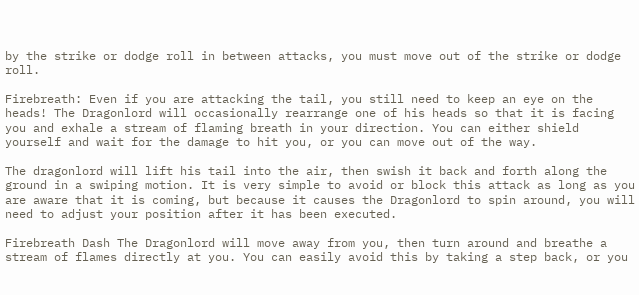by the strike or dodge roll in between attacks, you must move out of the strike or dodge roll.

Firebreath: Even if you are attacking the tail, you still need to keep an eye on the heads! The Dragonlord will occasionally rearrange one of his heads so that it is facing you and exhale a stream of flaming breath in your direction. You can either shield yourself and wait for the damage to hit you, or you can move out of the way.

The dragonlord will lift his tail into the air, then swish it back and forth along the ground in a swiping motion. It is very simple to avoid or block this attack as long as you are aware that it is coming, but because it causes the Dragonlord to spin around, you will need to adjust your position after it has been executed.

Firebreath Dash The Dragonlord will move away from you, then turn around and breathe a stream of flames directly at you. You can easily avoid this by taking a step back, or you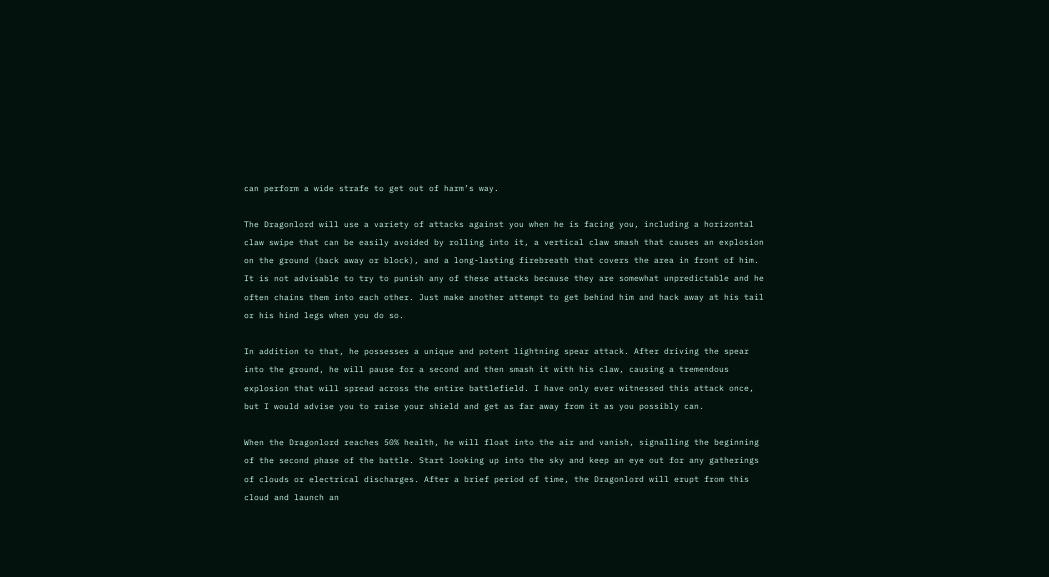can perform a wide strafe to get out of harm’s way.

The Dragonlord will use a variety of attacks against you when he is facing you, including a horizontal claw swipe that can be easily avoided by rolling into it, a vertical claw smash that causes an explosion on the ground (back away or block), and a long-lasting firebreath that covers the area in front of him. It is not advisable to try to punish any of these attacks because they are somewhat unpredictable and he often chains them into each other. Just make another attempt to get behind him and hack away at his tail or his hind legs when you do so.

In addition to that, he possesses a unique and potent lightning spear attack. After driving the spear into the ground, he will pause for a second and then smash it with his claw, causing a tremendous explosion that will spread across the entire battlefield. I have only ever witnessed this attack once, but I would advise you to raise your shield and get as far away from it as you possibly can.

When the Dragonlord reaches 50% health, he will float into the air and vanish, signalling the beginning of the second phase of the battle. Start looking up into the sky and keep an eye out for any gatherings of clouds or electrical discharges. After a brief period of time, the Dragonlord will erupt from this cloud and launch an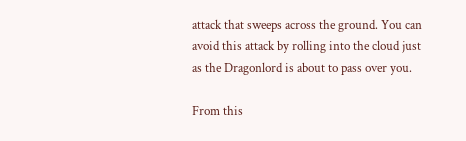attack that sweeps across the ground. You can avoid this attack by rolling into the cloud just as the Dragonlord is about to pass over you.

From this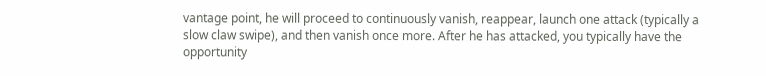vantage point, he will proceed to continuously vanish, reappear, launch one attack (typically a slow claw swipe), and then vanish once more. After he has attacked, you typically have the opportunity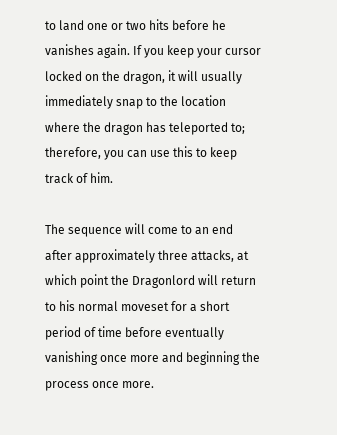to land one or two hits before he vanishes again. If you keep your cursor locked on the dragon, it will usually immediately snap to the location where the dragon has teleported to; therefore, you can use this to keep track of him.

The sequence will come to an end after approximately three attacks, at which point the Dragonlord will return to his normal moveset for a short period of time before eventually vanishing once more and beginning the process once more.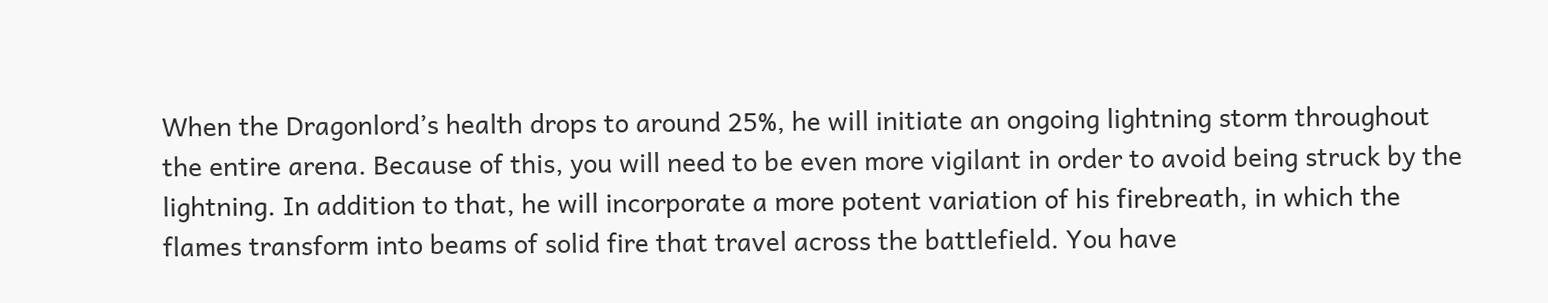When the Dragonlord’s health drops to around 25%, he will initiate an ongoing lightning storm throughout the entire arena. Because of this, you will need to be even more vigilant in order to avoid being struck by the lightning. In addition to that, he will incorporate a more potent variation of his firebreath, in which the flames transform into beams of solid fire that travel across the battlefield. You have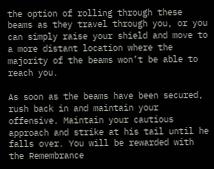the option of rolling through these beams as they travel through you, or you can simply raise your shield and move to a more distant location where the majority of the beams won’t be able to reach you.

As soon as the beams have been secured, rush back in and maintain your offensive. Maintain your cautious approach and strike at his tail until he falls over. You will be rewarded with the Remembrance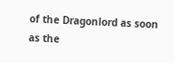of the Dragonlord as soon as the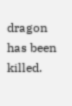dragon has been killed.